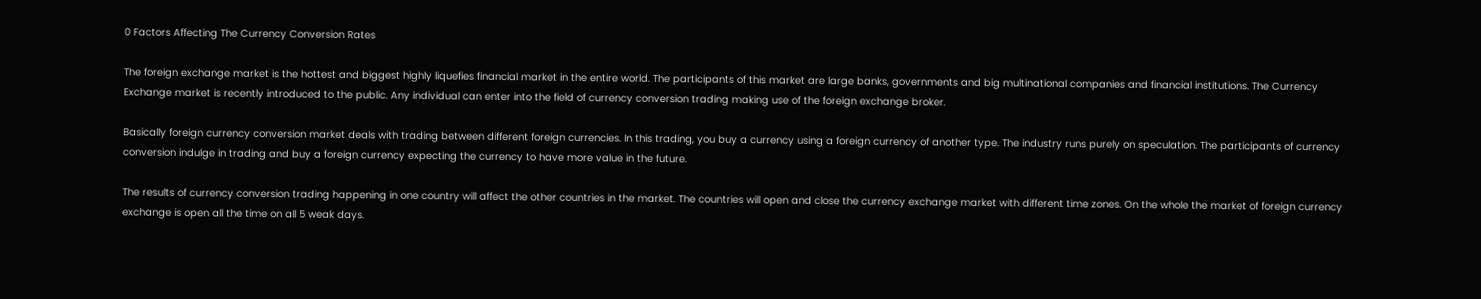0 Factors Affecting The Currency Conversion Rates

The foreign exchange market is the hottest and biggest highly liquefies financial market in the entire world. The participants of this market are large banks, governments and big multinational companies and financial institutions. The Currency Exchange market is recently introduced to the public. Any individual can enter into the field of currency conversion trading making use of the foreign exchange broker.

Basically foreign currency conversion market deals with trading between different foreign currencies. In this trading, you buy a currency using a foreign currency of another type. The industry runs purely on speculation. The participants of currency conversion indulge in trading and buy a foreign currency expecting the currency to have more value in the future.

The results of currency conversion trading happening in one country will affect the other countries in the market. The countries will open and close the currency exchange market with different time zones. On the whole the market of foreign currency exchange is open all the time on all 5 weak days.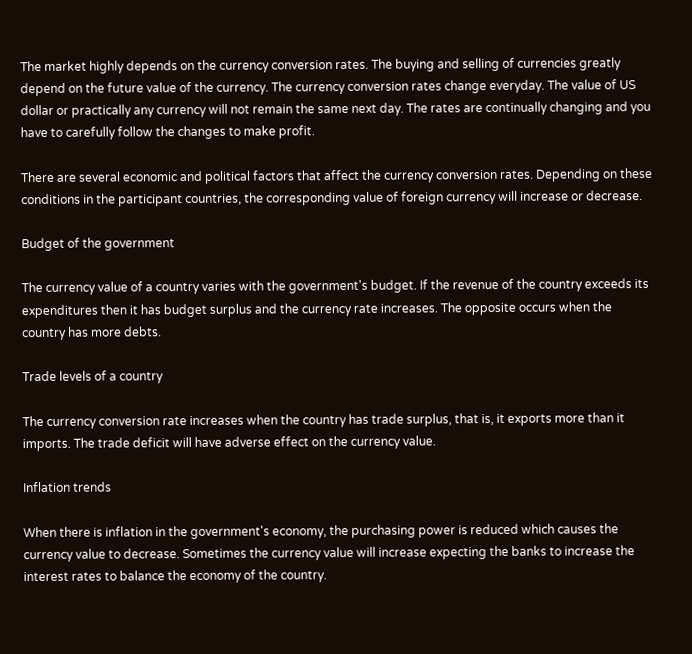The market highly depends on the currency conversion rates. The buying and selling of currencies greatly depend on the future value of the currency. The currency conversion rates change everyday. The value of US dollar or practically any currency will not remain the same next day. The rates are continually changing and you have to carefully follow the changes to make profit.

There are several economic and political factors that affect the currency conversion rates. Depending on these conditions in the participant countries, the corresponding value of foreign currency will increase or decrease.

Budget of the government

The currency value of a country varies with the government's budget. If the revenue of the country exceeds its expenditures then it has budget surplus and the currency rate increases. The opposite occurs when the country has more debts.

Trade levels of a country

The currency conversion rate increases when the country has trade surplus, that is, it exports more than it imports. The trade deficit will have adverse effect on the currency value.

Inflation trends

When there is inflation in the government's economy, the purchasing power is reduced which causes the currency value to decrease. Sometimes the currency value will increase expecting the banks to increase the interest rates to balance the economy of the country.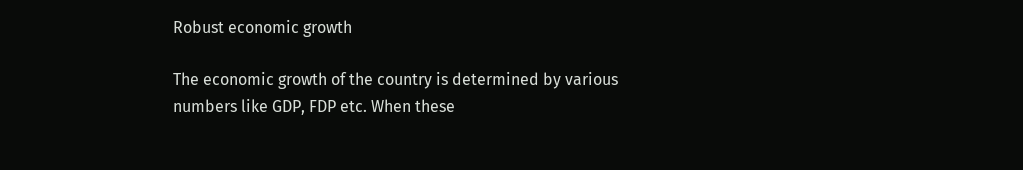Robust economic growth

The economic growth of the country is determined by various numbers like GDP, FDP etc. When these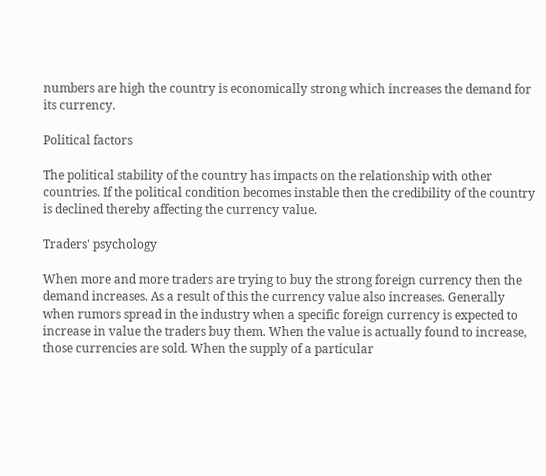numbers are high the country is economically strong which increases the demand for its currency.

Political factors

The political stability of the country has impacts on the relationship with other countries. If the political condition becomes instable then the credibility of the country is declined thereby affecting the currency value.

Traders' psychology

When more and more traders are trying to buy the strong foreign currency then the demand increases. As a result of this the currency value also increases. Generally when rumors spread in the industry when a specific foreign currency is expected to increase in value the traders buy them. When the value is actually found to increase, those currencies are sold. When the supply of a particular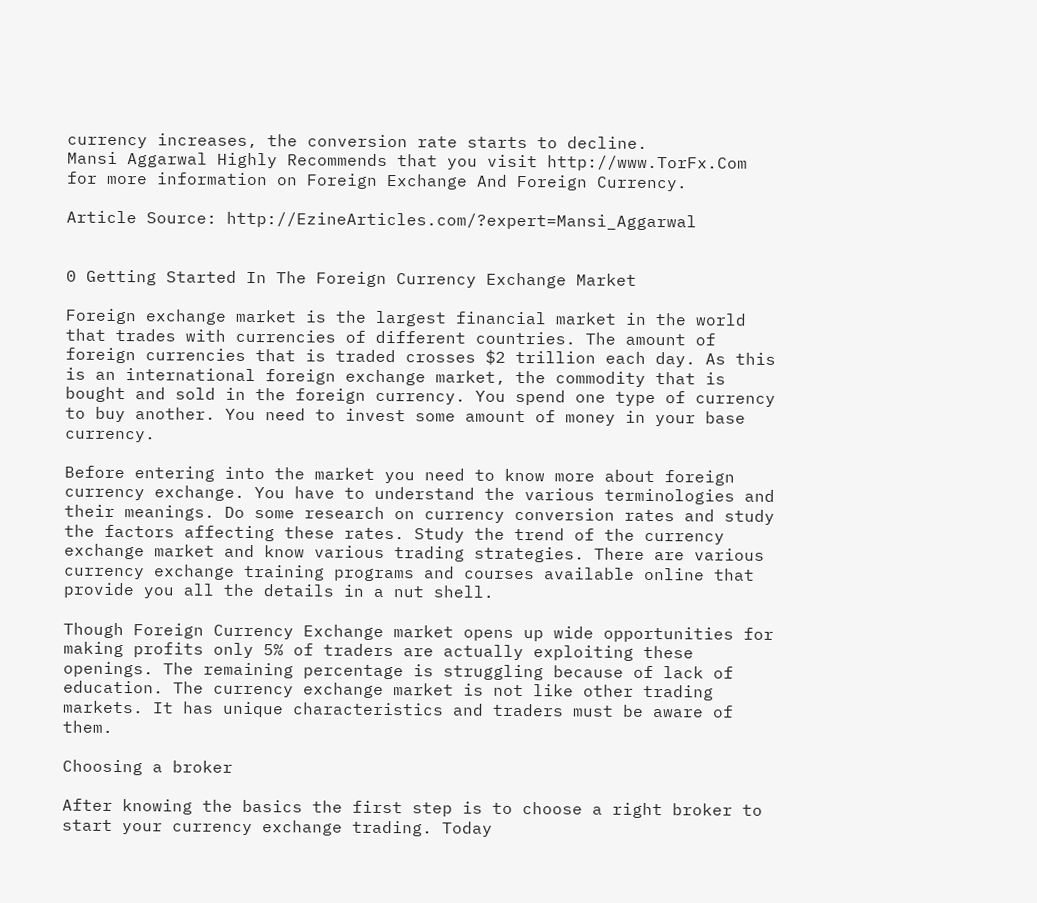currency increases, the conversion rate starts to decline.
Mansi Aggarwal Highly Recommends that you visit http://www.TorFx.Com for more information on Foreign Exchange And Foreign Currency.

Article Source: http://EzineArticles.com/?expert=Mansi_Aggarwal


0 Getting Started In The Foreign Currency Exchange Market

Foreign exchange market is the largest financial market in the world that trades with currencies of different countries. The amount of foreign currencies that is traded crosses $2 trillion each day. As this is an international foreign exchange market, the commodity that is bought and sold in the foreign currency. You spend one type of currency to buy another. You need to invest some amount of money in your base currency.

Before entering into the market you need to know more about foreign currency exchange. You have to understand the various terminologies and their meanings. Do some research on currency conversion rates and study the factors affecting these rates. Study the trend of the currency exchange market and know various trading strategies. There are various currency exchange training programs and courses available online that provide you all the details in a nut shell.

Though Foreign Currency Exchange market opens up wide opportunities for making profits only 5% of traders are actually exploiting these openings. The remaining percentage is struggling because of lack of education. The currency exchange market is not like other trading markets. It has unique characteristics and traders must be aware of them.

Choosing a broker

After knowing the basics the first step is to choose a right broker to start your currency exchange trading. Today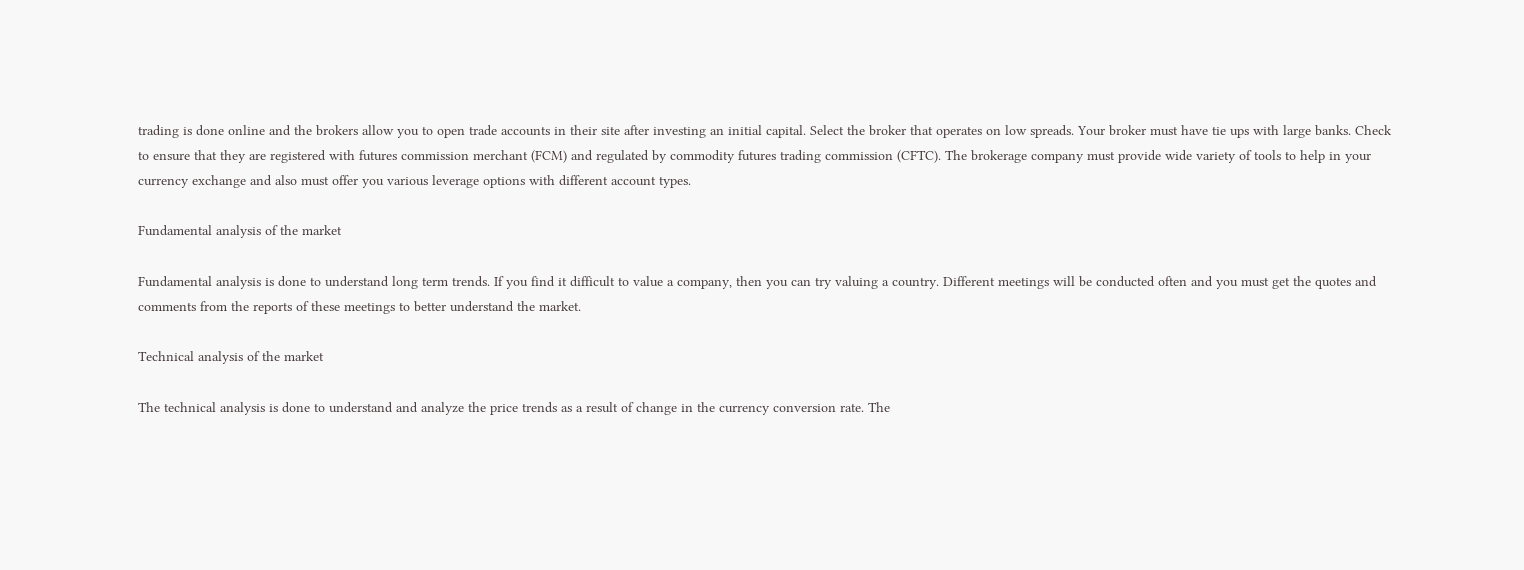trading is done online and the brokers allow you to open trade accounts in their site after investing an initial capital. Select the broker that operates on low spreads. Your broker must have tie ups with large banks. Check to ensure that they are registered with futures commission merchant (FCM) and regulated by commodity futures trading commission (CFTC). The brokerage company must provide wide variety of tools to help in your currency exchange and also must offer you various leverage options with different account types.

Fundamental analysis of the market

Fundamental analysis is done to understand long term trends. If you find it difficult to value a company, then you can try valuing a country. Different meetings will be conducted often and you must get the quotes and comments from the reports of these meetings to better understand the market.

Technical analysis of the market

The technical analysis is done to understand and analyze the price trends as a result of change in the currency conversion rate. The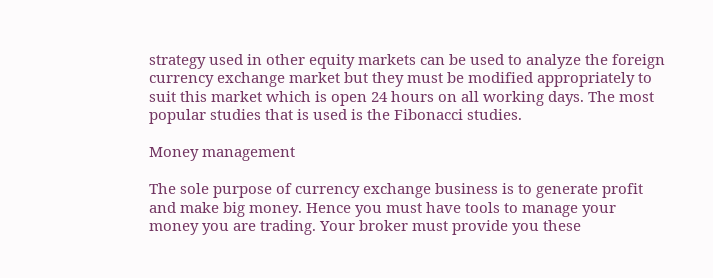strategy used in other equity markets can be used to analyze the foreign currency exchange market but they must be modified appropriately to suit this market which is open 24 hours on all working days. The most popular studies that is used is the Fibonacci studies.

Money management

The sole purpose of currency exchange business is to generate profit and make big money. Hence you must have tools to manage your money you are trading. Your broker must provide you these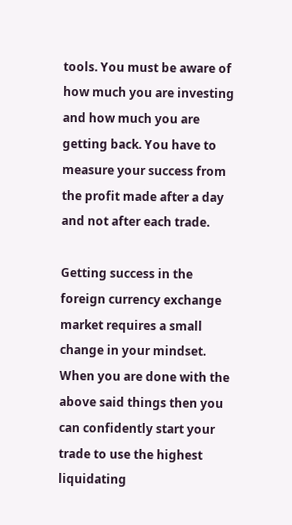tools. You must be aware of how much you are investing and how much you are getting back. You have to measure your success from the profit made after a day and not after each trade.

Getting success in the foreign currency exchange market requires a small change in your mindset. When you are done with the above said things then you can confidently start your trade to use the highest liquidating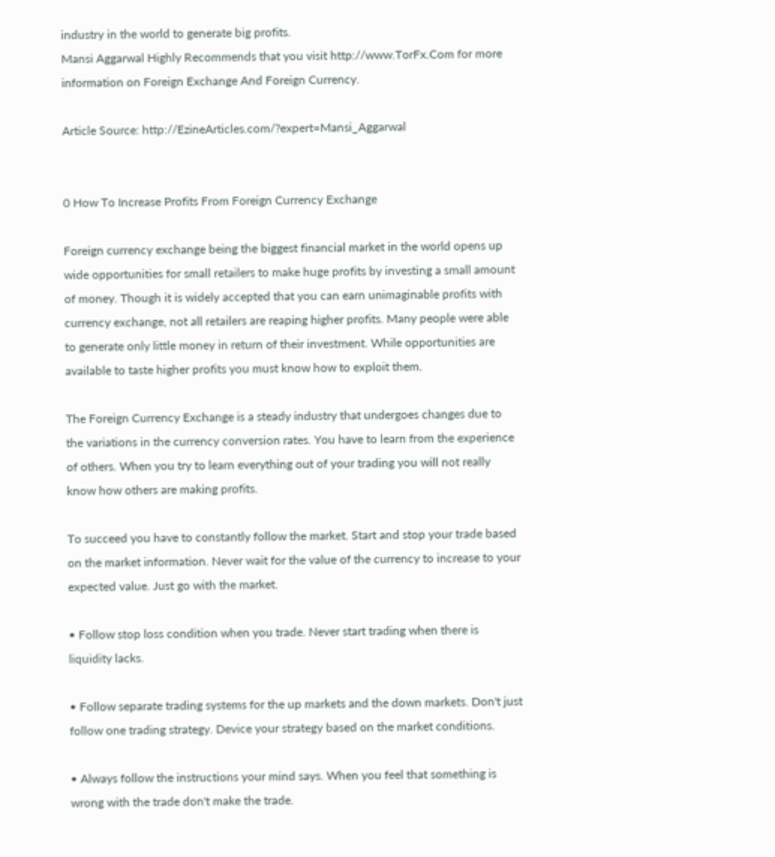industry in the world to generate big profits.
Mansi Aggarwal Highly Recommends that you visit http://www.TorFx.Com for more information on Foreign Exchange And Foreign Currency.

Article Source: http://EzineArticles.com/?expert=Mansi_Aggarwal


0 How To Increase Profits From Foreign Currency Exchange

Foreign currency exchange being the biggest financial market in the world opens up wide opportunities for small retailers to make huge profits by investing a small amount of money. Though it is widely accepted that you can earn unimaginable profits with currency exchange, not all retailers are reaping higher profits. Many people were able to generate only little money in return of their investment. While opportunities are available to taste higher profits you must know how to exploit them.

The Foreign Currency Exchange is a steady industry that undergoes changes due to the variations in the currency conversion rates. You have to learn from the experience of others. When you try to learn everything out of your trading you will not really know how others are making profits.

To succeed you have to constantly follow the market. Start and stop your trade based on the market information. Never wait for the value of the currency to increase to your expected value. Just go with the market.

• Follow stop loss condition when you trade. Never start trading when there is liquidity lacks.

• Follow separate trading systems for the up markets and the down markets. Don't just follow one trading strategy. Device your strategy based on the market conditions.

• Always follow the instructions your mind says. When you feel that something is wrong with the trade don't make the trade.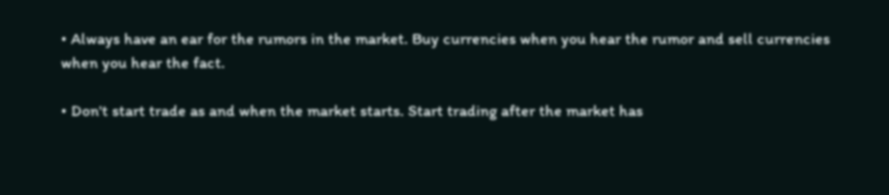• Always have an ear for the rumors in the market. Buy currencies when you hear the rumor and sell currencies when you hear the fact.

• Don't start trade as and when the market starts. Start trading after the market has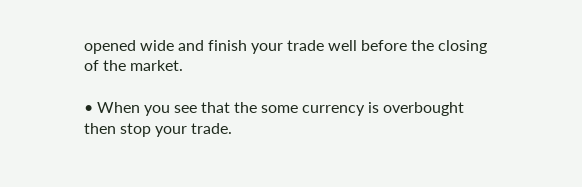opened wide and finish your trade well before the closing of the market.

• When you see that the some currency is overbought then stop your trade.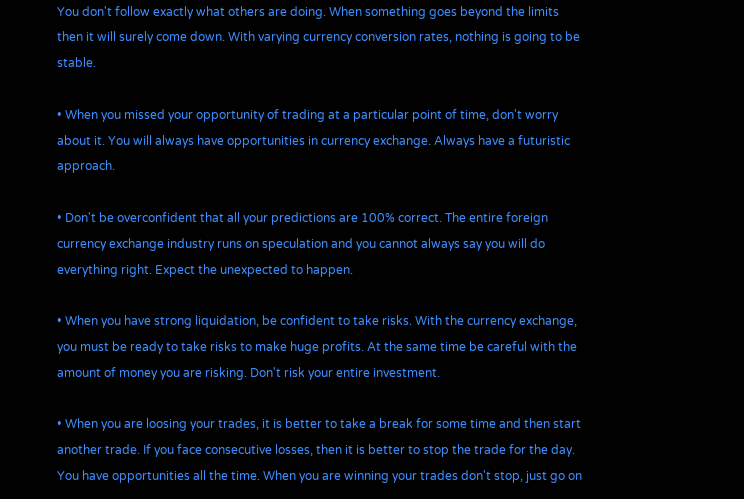You don't follow exactly what others are doing. When something goes beyond the limits then it will surely come down. With varying currency conversion rates, nothing is going to be stable.

• When you missed your opportunity of trading at a particular point of time, don't worry about it. You will always have opportunities in currency exchange. Always have a futuristic approach.

• Don't be overconfident that all your predictions are 100% correct. The entire foreign currency exchange industry runs on speculation and you cannot always say you will do everything right. Expect the unexpected to happen.

• When you have strong liquidation, be confident to take risks. With the currency exchange, you must be ready to take risks to make huge profits. At the same time be careful with the amount of money you are risking. Don't risk your entire investment.

• When you are loosing your trades, it is better to take a break for some time and then start another trade. If you face consecutive losses, then it is better to stop the trade for the day. You have opportunities all the time. When you are winning your trades don't stop, just go on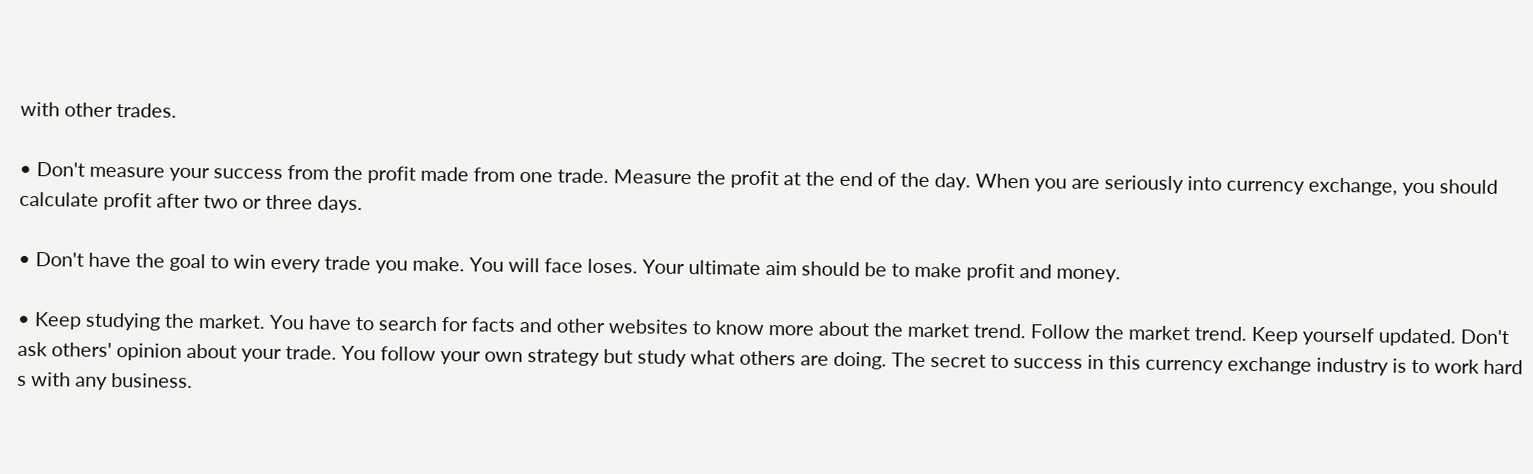with other trades.

• Don't measure your success from the profit made from one trade. Measure the profit at the end of the day. When you are seriously into currency exchange, you should calculate profit after two or three days.

• Don't have the goal to win every trade you make. You will face loses. Your ultimate aim should be to make profit and money.

• Keep studying the market. You have to search for facts and other websites to know more about the market trend. Follow the market trend. Keep yourself updated. Don't ask others' opinion about your trade. You follow your own strategy but study what others are doing. The secret to success in this currency exchange industry is to work hard s with any business.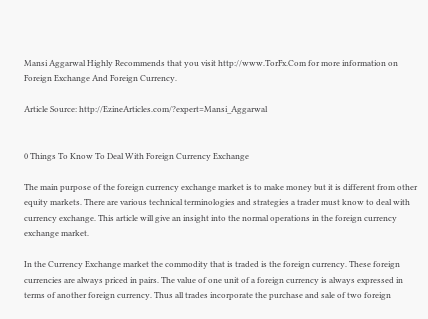Mansi Aggarwal Highly Recommends that you visit http://www.TorFx.Com for more information on Foreign Exchange And Foreign Currency.

Article Source: http://EzineArticles.com/?expert=Mansi_Aggarwal


0 Things To Know To Deal With Foreign Currency Exchange

The main purpose of the foreign currency exchange market is to make money but it is different from other equity markets. There are various technical terminologies and strategies a trader must know to deal with currency exchange. This article will give an insight into the normal operations in the foreign currency exchange market.

In the Currency Exchange market the commodity that is traded is the foreign currency. These foreign currencies are always priced in pairs. The value of one unit of a foreign currency is always expressed in terms of another foreign currency. Thus all trades incorporate the purchase and sale of two foreign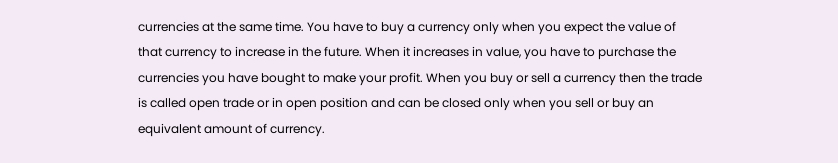currencies at the same time. You have to buy a currency only when you expect the value of that currency to increase in the future. When it increases in value, you have to purchase the currencies you have bought to make your profit. When you buy or sell a currency then the trade is called open trade or in open position and can be closed only when you sell or buy an equivalent amount of currency.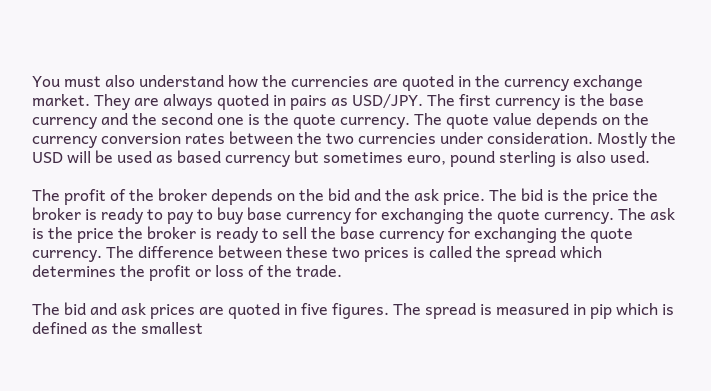You must also understand how the currencies are quoted in the currency exchange market. They are always quoted in pairs as USD/JPY. The first currency is the base currency and the second one is the quote currency. The quote value depends on the currency conversion rates between the two currencies under consideration. Mostly the USD will be used as based currency but sometimes euro, pound sterling is also used.

The profit of the broker depends on the bid and the ask price. The bid is the price the broker is ready to pay to buy base currency for exchanging the quote currency. The ask is the price the broker is ready to sell the base currency for exchanging the quote currency. The difference between these two prices is called the spread which determines the profit or loss of the trade.

The bid and ask prices are quoted in five figures. The spread is measured in pip which is defined as the smallest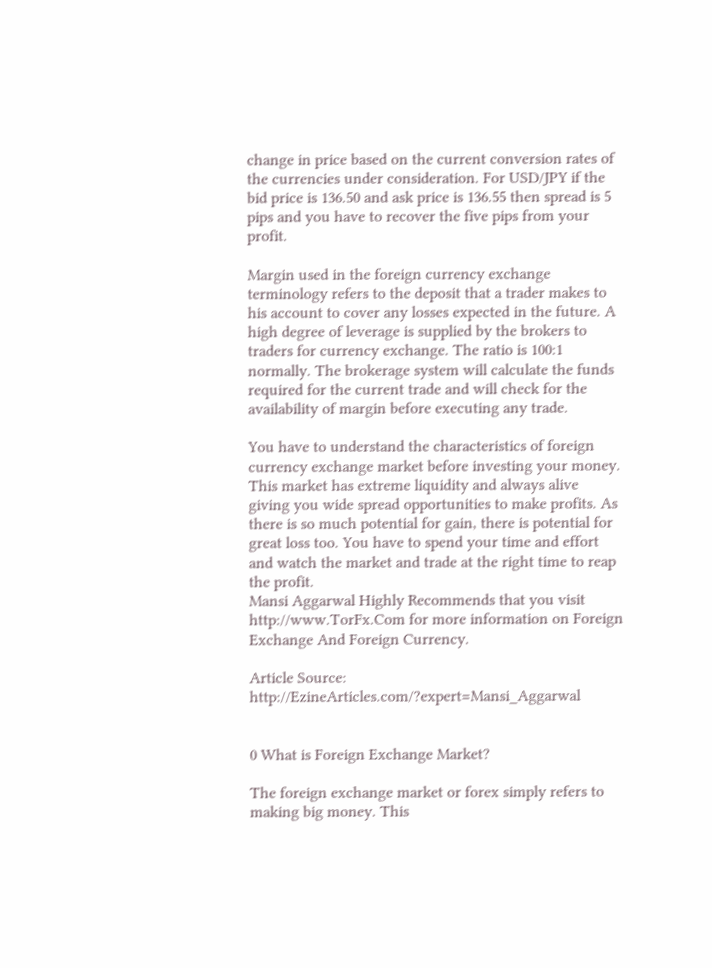change in price based on the current conversion rates of the currencies under consideration. For USD/JPY if the bid price is 136.50 and ask price is 136.55 then spread is 5 pips and you have to recover the five pips from your profit.

Margin used in the foreign currency exchange terminology refers to the deposit that a trader makes to his account to cover any losses expected in the future. A high degree of leverage is supplied by the brokers to traders for currency exchange. The ratio is 100:1 normally. The brokerage system will calculate the funds required for the current trade and will check for the availability of margin before executing any trade.

You have to understand the characteristics of foreign currency exchange market before investing your money. This market has extreme liquidity and always alive giving you wide spread opportunities to make profits. As there is so much potential for gain, there is potential for great loss too. You have to spend your time and effort and watch the market and trade at the right time to reap the profit.
Mansi Aggarwal Highly Recommends that you visit http://www.TorFx.Com for more information on Foreign Exchange And Foreign Currency.

Article Source: http://EzineArticles.com/?expert=Mansi_Aggarwal


0 What is Foreign Exchange Market?

The foreign exchange market or forex simply refers to making big money. This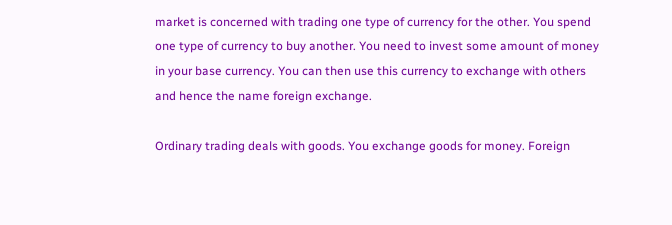market is concerned with trading one type of currency for the other. You spend one type of currency to buy another. You need to invest some amount of money in your base currency. You can then use this currency to exchange with others and hence the name foreign exchange.

Ordinary trading deals with goods. You exchange goods for money. Foreign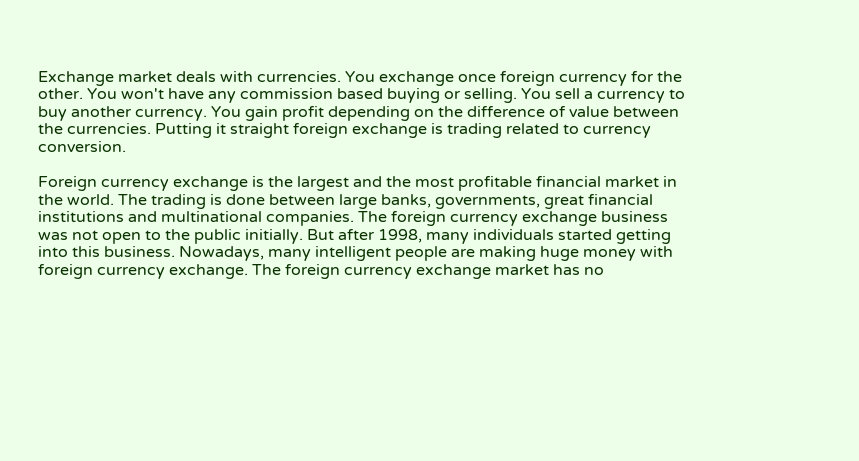Exchange market deals with currencies. You exchange once foreign currency for the other. You won't have any commission based buying or selling. You sell a currency to buy another currency. You gain profit depending on the difference of value between the currencies. Putting it straight foreign exchange is trading related to currency conversion.

Foreign currency exchange is the largest and the most profitable financial market in the world. The trading is done between large banks, governments, great financial institutions and multinational companies. The foreign currency exchange business was not open to the public initially. But after 1998, many individuals started getting into this business. Nowadays, many intelligent people are making huge money with foreign currency exchange. The foreign currency exchange market has no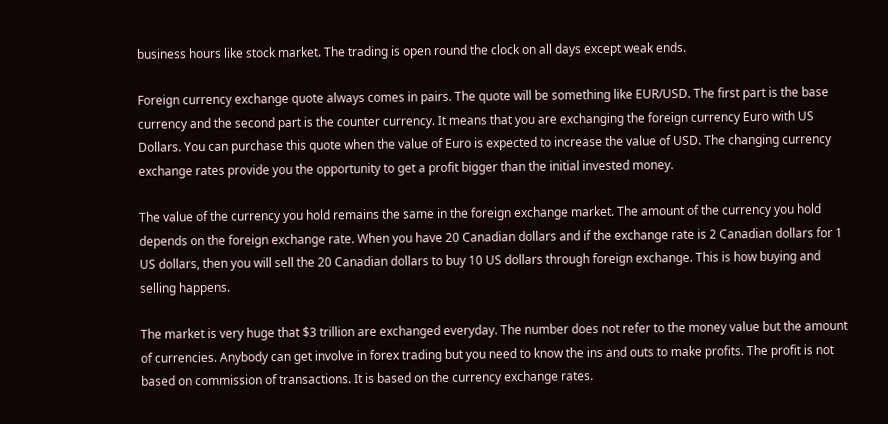business hours like stock market. The trading is open round the clock on all days except weak ends.

Foreign currency exchange quote always comes in pairs. The quote will be something like EUR/USD. The first part is the base currency and the second part is the counter currency. It means that you are exchanging the foreign currency Euro with US Dollars. You can purchase this quote when the value of Euro is expected to increase the value of USD. The changing currency exchange rates provide you the opportunity to get a profit bigger than the initial invested money.

The value of the currency you hold remains the same in the foreign exchange market. The amount of the currency you hold depends on the foreign exchange rate. When you have 20 Canadian dollars and if the exchange rate is 2 Canadian dollars for 1 US dollars, then you will sell the 20 Canadian dollars to buy 10 US dollars through foreign exchange. This is how buying and selling happens.

The market is very huge that $3 trillion are exchanged everyday. The number does not refer to the money value but the amount of currencies. Anybody can get involve in forex trading but you need to know the ins and outs to make profits. The profit is not based on commission of transactions. It is based on the currency exchange rates.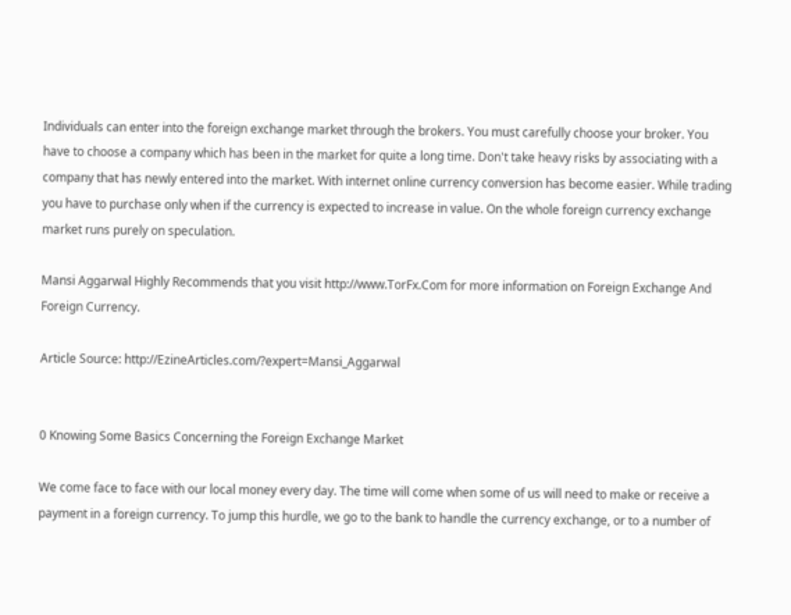Individuals can enter into the foreign exchange market through the brokers. You must carefully choose your broker. You have to choose a company which has been in the market for quite a long time. Don't take heavy risks by associating with a company that has newly entered into the market. With internet online currency conversion has become easier. While trading you have to purchase only when if the currency is expected to increase in value. On the whole foreign currency exchange market runs purely on speculation.

Mansi Aggarwal Highly Recommends that you visit http://www.TorFx.Com for more information on Foreign Exchange And Foreign Currency.

Article Source: http://EzineArticles.com/?expert=Mansi_Aggarwal


0 Knowing Some Basics Concerning the Foreign Exchange Market

We come face to face with our local money every day. The time will come when some of us will need to make or receive a payment in a foreign currency. To jump this hurdle, we go to the bank to handle the currency exchange, or to a number of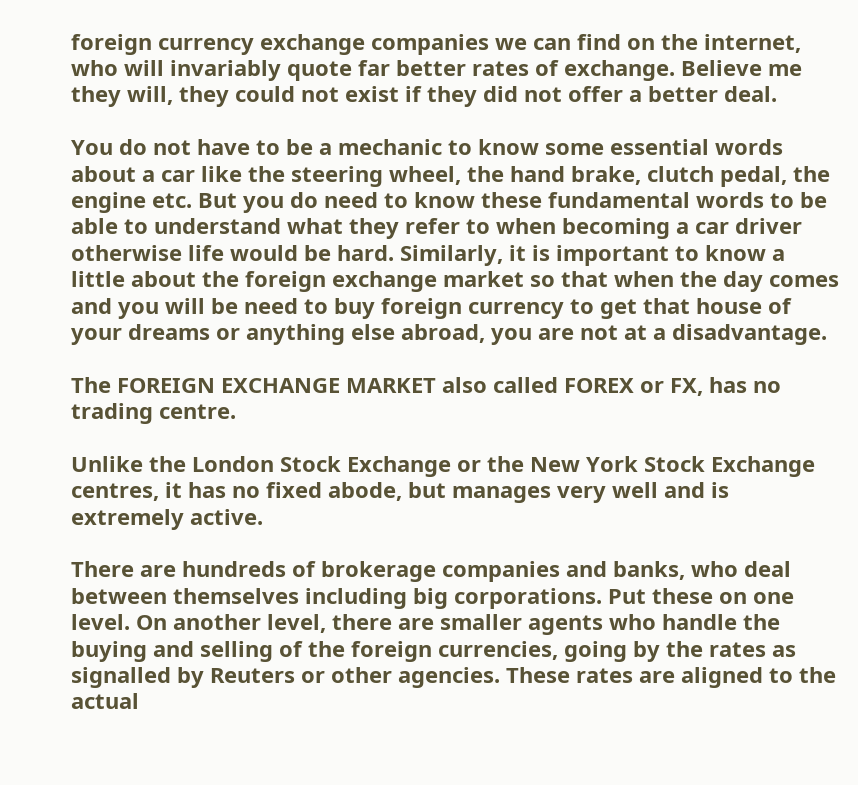foreign currency exchange companies we can find on the internet, who will invariably quote far better rates of exchange. Believe me they will, they could not exist if they did not offer a better deal.

You do not have to be a mechanic to know some essential words about a car like the steering wheel, the hand brake, clutch pedal, the engine etc. But you do need to know these fundamental words to be able to understand what they refer to when becoming a car driver otherwise life would be hard. Similarly, it is important to know a little about the foreign exchange market so that when the day comes and you will be need to buy foreign currency to get that house of your dreams or anything else abroad, you are not at a disadvantage.

The FOREIGN EXCHANGE MARKET also called FOREX or FX, has no trading centre.

Unlike the London Stock Exchange or the New York Stock Exchange centres, it has no fixed abode, but manages very well and is extremely active.

There are hundreds of brokerage companies and banks, who deal between themselves including big corporations. Put these on one level. On another level, there are smaller agents who handle the buying and selling of the foreign currencies, going by the rates as signalled by Reuters or other agencies. These rates are aligned to the actual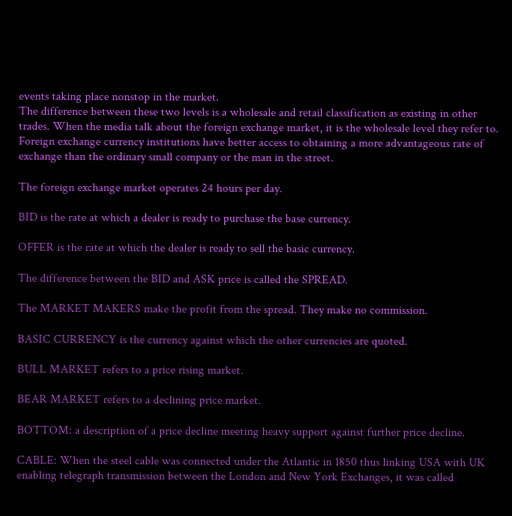events taking place nonstop in the market.
The difference between these two levels is a wholesale and retail classification as existing in other trades. When the media talk about the foreign exchange market, it is the wholesale level they refer to. Foreign exchange currency institutions have better access to obtaining a more advantageous rate of exchange than the ordinary small company or the man in the street.

The foreign exchange market operates 24 hours per day.

BID is the rate at which a dealer is ready to purchase the base currency.

OFFER is the rate at which the dealer is ready to sell the basic currency.

The difference between the BID and ASK price is called the SPREAD.

The MARKET MAKERS make the profit from the spread. They make no commission.

BASIC CURRENCY is the currency against which the other currencies are quoted.

BULL MARKET refers to a price rising market.

BEAR MARKET refers to a declining price market.

BOTTOM: a description of a price decline meeting heavy support against further price decline.

CABLE: When the steel cable was connected under the Atlantic in 1850 thus linking USA with UK enabling telegraph transmission between the London and New York Exchanges, it was called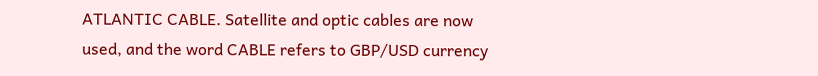ATLANTIC CABLE. Satellite and optic cables are now used, and the word CABLE refers to GBP/USD currency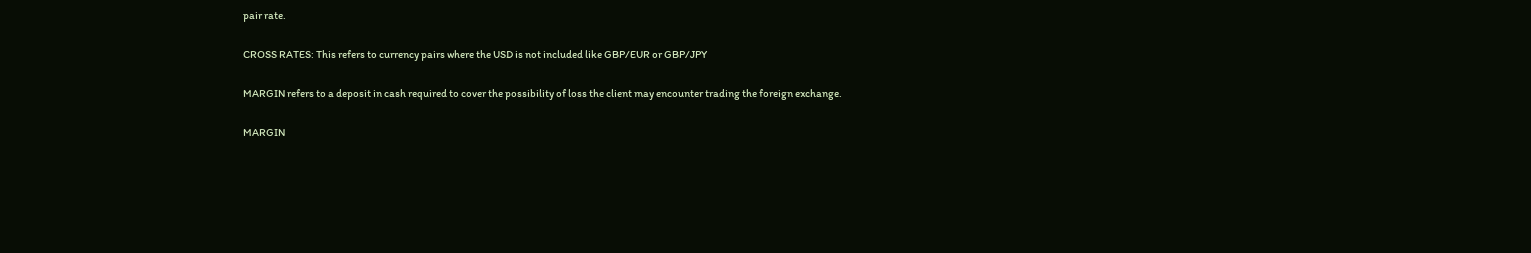pair rate.

CROSS RATES: This refers to currency pairs where the USD is not included like GBP/EUR or GBP/JPY

MARGIN refers to a deposit in cash required to cover the possibility of loss the client may encounter trading the foreign exchange.

MARGIN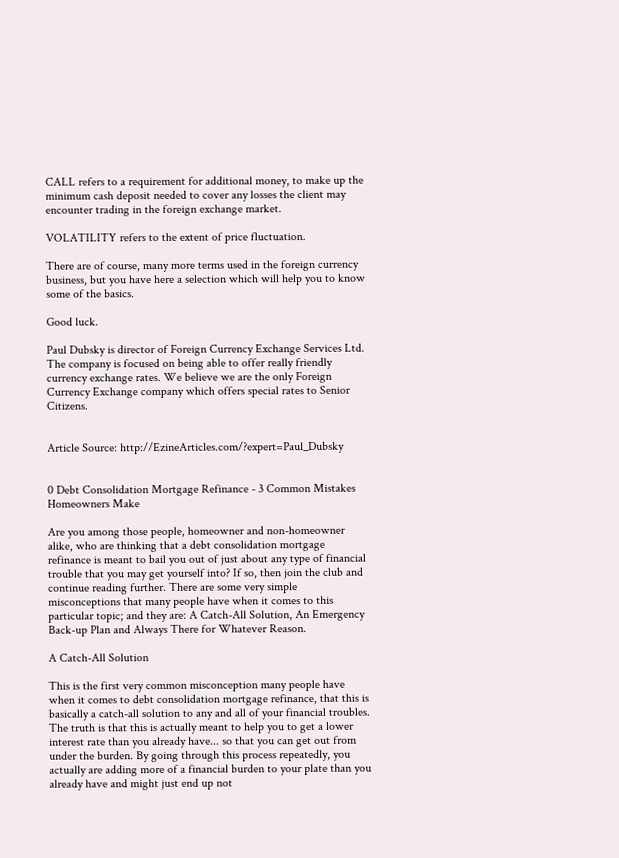CALL refers to a requirement for additional money, to make up the minimum cash deposit needed to cover any losses the client may encounter trading in the foreign exchange market.

VOLATILITY refers to the extent of price fluctuation.

There are of course, many more terms used in the foreign currency business, but you have here a selection which will help you to know some of the basics.

Good luck.

Paul Dubsky is director of Foreign Currency Exchange Services Ltd. The company is focused on being able to offer really friendly currency exchange rates. We believe we are the only Foreign Currency Exchange company which offers special rates to Senior Citizens.


Article Source: http://EzineArticles.com/?expert=Paul_Dubsky


0 Debt Consolidation Mortgage Refinance - 3 Common Mistakes Homeowners Make

Are you among those people, homeowner and non-homeowner alike, who are thinking that a debt consolidation mortgage refinance is meant to bail you out of just about any type of financial trouble that you may get yourself into? If so, then join the club and continue reading further. There are some very simple misconceptions that many people have when it comes to this particular topic; and they are: A Catch-All Solution, An Emergency Back-up Plan and Always There for Whatever Reason.

A Catch-All Solution

This is the first very common misconception many people have when it comes to debt consolidation mortgage refinance, that this is basically a catch-all solution to any and all of your financial troubles. The truth is that this is actually meant to help you to get a lower interest rate than you already have... so that you can get out from under the burden. By going through this process repeatedly, you actually are adding more of a financial burden to your plate than you already have and might just end up not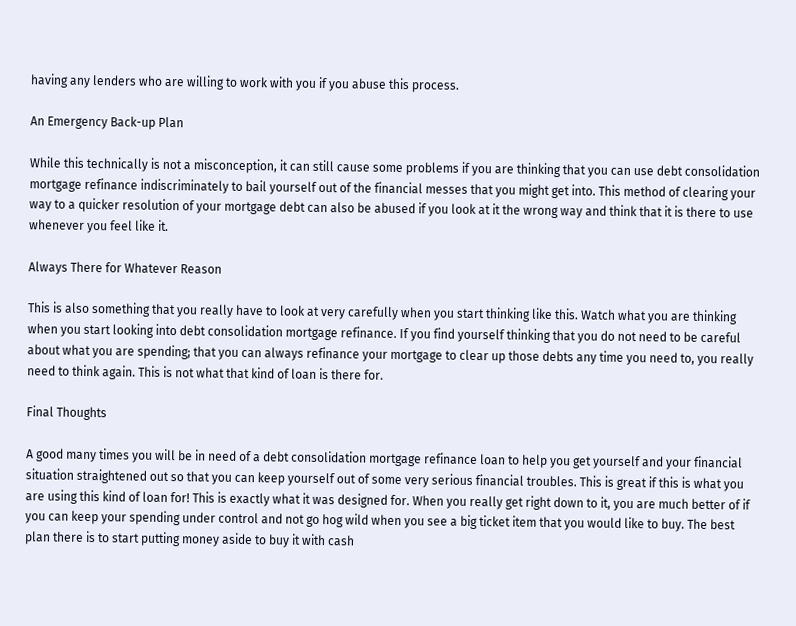having any lenders who are willing to work with you if you abuse this process.

An Emergency Back-up Plan

While this technically is not a misconception, it can still cause some problems if you are thinking that you can use debt consolidation mortgage refinance indiscriminately to bail yourself out of the financial messes that you might get into. This method of clearing your way to a quicker resolution of your mortgage debt can also be abused if you look at it the wrong way and think that it is there to use whenever you feel like it.

Always There for Whatever Reason

This is also something that you really have to look at very carefully when you start thinking like this. Watch what you are thinking when you start looking into debt consolidation mortgage refinance. If you find yourself thinking that you do not need to be careful about what you are spending; that you can always refinance your mortgage to clear up those debts any time you need to, you really need to think again. This is not what that kind of loan is there for.

Final Thoughts

A good many times you will be in need of a debt consolidation mortgage refinance loan to help you get yourself and your financial situation straightened out so that you can keep yourself out of some very serious financial troubles. This is great if this is what you are using this kind of loan for! This is exactly what it was designed for. When you really get right down to it, you are much better of if you can keep your spending under control and not go hog wild when you see a big ticket item that you would like to buy. The best plan there is to start putting money aside to buy it with cash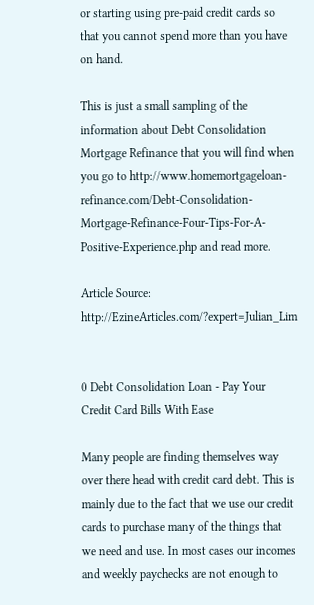or starting using pre-paid credit cards so that you cannot spend more than you have on hand.

This is just a small sampling of the information about Debt Consolidation Mortgage Refinance that you will find when you go to http://www.homemortgageloan-refinance.com/Debt-Consolidation-Mortgage-Refinance-Four-Tips-For-A-Positive-Experience.php and read more.

Article Source: http://EzineArticles.com/?expert=Julian_Lim


0 Debt Consolidation Loan - Pay Your Credit Card Bills With Ease

Many people are finding themselves way over there head with credit card debt. This is mainly due to the fact that we use our credit cards to purchase many of the things that we need and use. In most cases our incomes and weekly paychecks are not enough to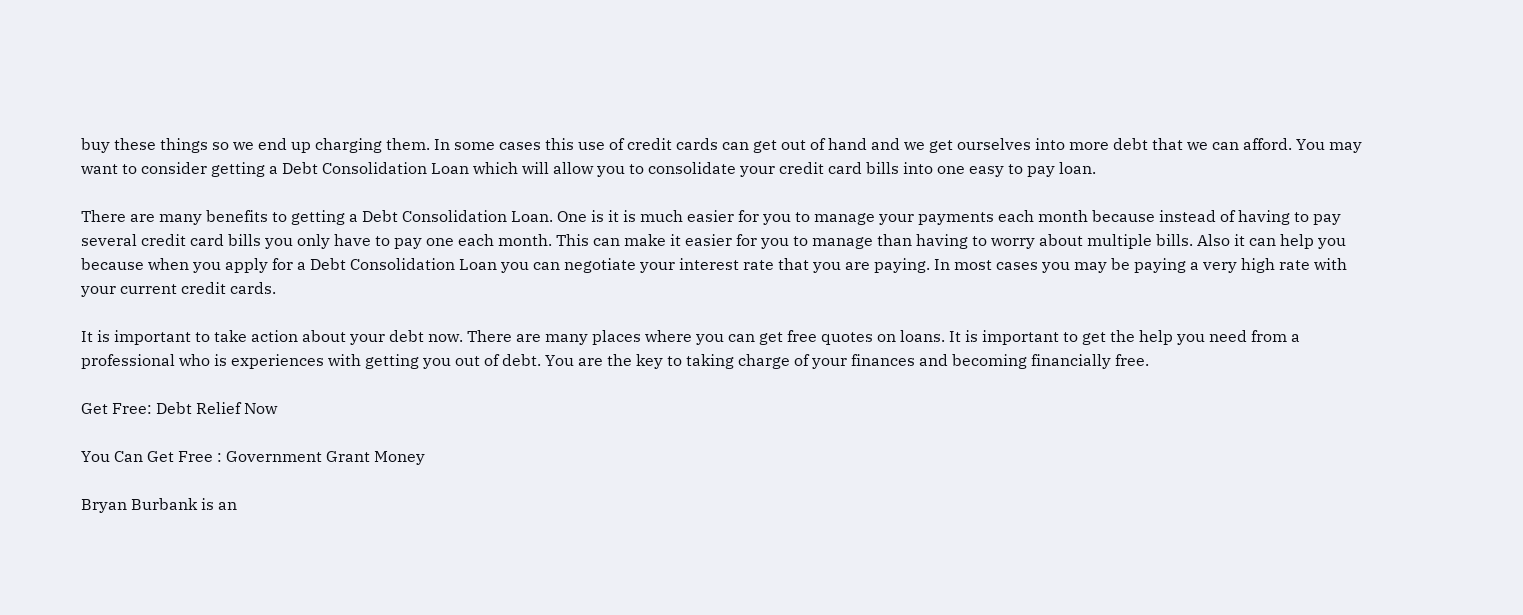buy these things so we end up charging them. In some cases this use of credit cards can get out of hand and we get ourselves into more debt that we can afford. You may want to consider getting a Debt Consolidation Loan which will allow you to consolidate your credit card bills into one easy to pay loan.

There are many benefits to getting a Debt Consolidation Loan. One is it is much easier for you to manage your payments each month because instead of having to pay several credit card bills you only have to pay one each month. This can make it easier for you to manage than having to worry about multiple bills. Also it can help you because when you apply for a Debt Consolidation Loan you can negotiate your interest rate that you are paying. In most cases you may be paying a very high rate with your current credit cards.

It is important to take action about your debt now. There are many places where you can get free quotes on loans. It is important to get the help you need from a professional who is experiences with getting you out of debt. You are the key to taking charge of your finances and becoming financially free.

Get Free: Debt Relief Now

You Can Get Free : Government Grant Money

Bryan Burbank is an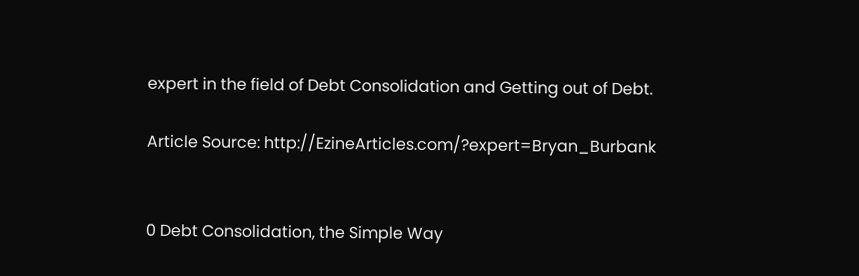expert in the field of Debt Consolidation and Getting out of Debt.

Article Source: http://EzineArticles.com/?expert=Bryan_Burbank


0 Debt Consolidation, the Simple Way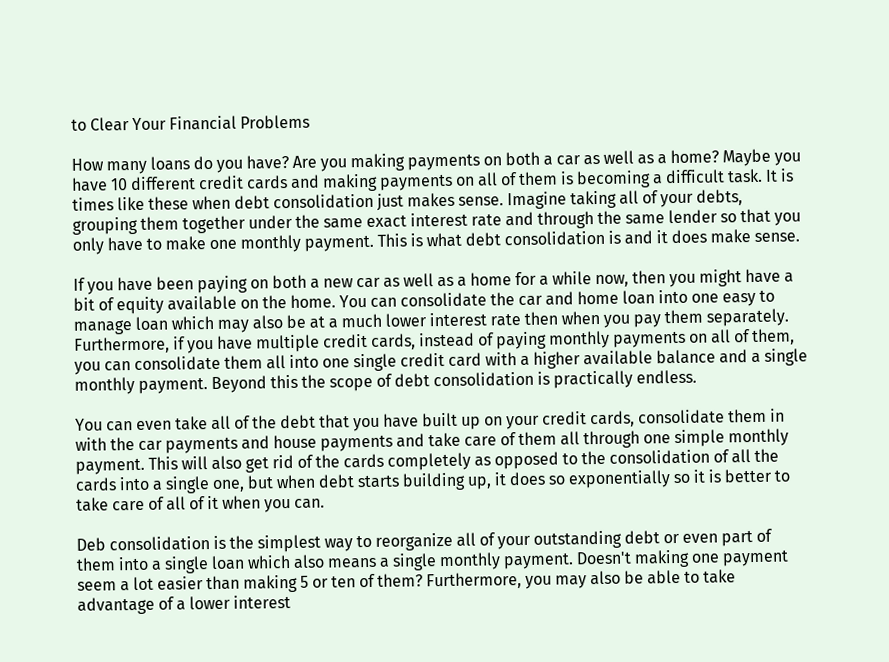to Clear Your Financial Problems

How many loans do you have? Are you making payments on both a car as well as a home? Maybe you have 10 different credit cards and making payments on all of them is becoming a difficult task. It is times like these when debt consolidation just makes sense. Imagine taking all of your debts, grouping them together under the same exact interest rate and through the same lender so that you only have to make one monthly payment. This is what debt consolidation is and it does make sense.

If you have been paying on both a new car as well as a home for a while now, then you might have a bit of equity available on the home. You can consolidate the car and home loan into one easy to manage loan which may also be at a much lower interest rate then when you pay them separately. Furthermore, if you have multiple credit cards, instead of paying monthly payments on all of them, you can consolidate them all into one single credit card with a higher available balance and a single monthly payment. Beyond this the scope of debt consolidation is practically endless.

You can even take all of the debt that you have built up on your credit cards, consolidate them in with the car payments and house payments and take care of them all through one simple monthly payment. This will also get rid of the cards completely as opposed to the consolidation of all the cards into a single one, but when debt starts building up, it does so exponentially so it is better to take care of all of it when you can.

Deb consolidation is the simplest way to reorganize all of your outstanding debt or even part of them into a single loan which also means a single monthly payment. Doesn't making one payment seem a lot easier than making 5 or ten of them? Furthermore, you may also be able to take advantage of a lower interest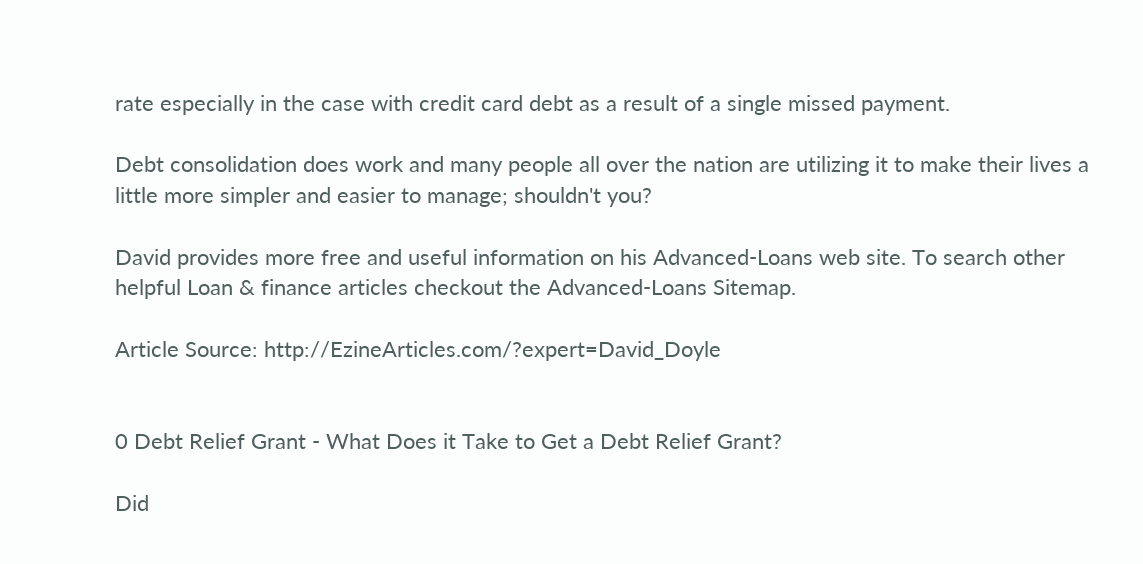rate especially in the case with credit card debt as a result of a single missed payment.

Debt consolidation does work and many people all over the nation are utilizing it to make their lives a little more simpler and easier to manage; shouldn't you?

David provides more free and useful information on his Advanced-Loans web site. To search other helpful Loan & finance articles checkout the Advanced-Loans Sitemap.

Article Source: http://EzineArticles.com/?expert=David_Doyle


0 Debt Relief Grant - What Does it Take to Get a Debt Relief Grant?

Did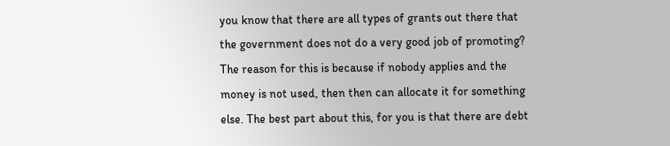you know that there are all types of grants out there that the government does not do a very good job of promoting? The reason for this is because if nobody applies and the money is not used, then then can allocate it for something else. The best part about this, for you is that there are debt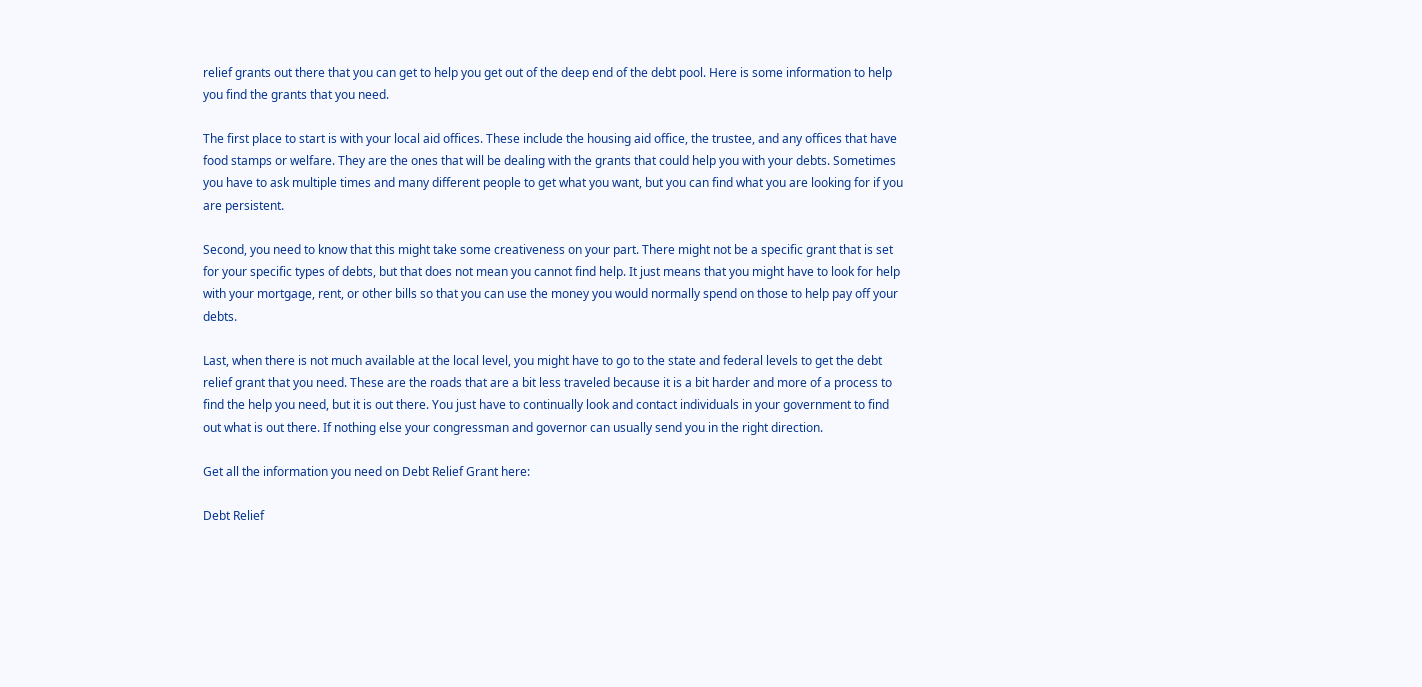relief grants out there that you can get to help you get out of the deep end of the debt pool. Here is some information to help you find the grants that you need.

The first place to start is with your local aid offices. These include the housing aid office, the trustee, and any offices that have food stamps or welfare. They are the ones that will be dealing with the grants that could help you with your debts. Sometimes you have to ask multiple times and many different people to get what you want, but you can find what you are looking for if you are persistent.

Second, you need to know that this might take some creativeness on your part. There might not be a specific grant that is set for your specific types of debts, but that does not mean you cannot find help. It just means that you might have to look for help with your mortgage, rent, or other bills so that you can use the money you would normally spend on those to help pay off your debts.

Last, when there is not much available at the local level, you might have to go to the state and federal levels to get the debt relief grant that you need. These are the roads that are a bit less traveled because it is a bit harder and more of a process to find the help you need, but it is out there. You just have to continually look and contact individuals in your government to find out what is out there. If nothing else your congressman and governor can usually send you in the right direction.

Get all the information you need on Debt Relief Grant here:

Debt Relief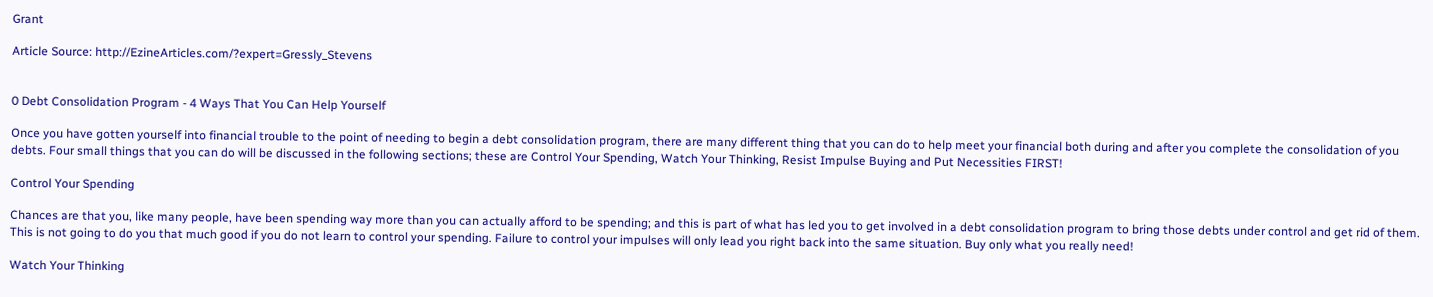Grant

Article Source: http://EzineArticles.com/?expert=Gressly_Stevens


0 Debt Consolidation Program - 4 Ways That You Can Help Yourself

Once you have gotten yourself into financial trouble to the point of needing to begin a debt consolidation program, there are many different thing that you can do to help meet your financial both during and after you complete the consolidation of you debts. Four small things that you can do will be discussed in the following sections; these are Control Your Spending, Watch Your Thinking, Resist Impulse Buying and Put Necessities FIRST!

Control Your Spending

Chances are that you, like many people, have been spending way more than you can actually afford to be spending; and this is part of what has led you to get involved in a debt consolidation program to bring those debts under control and get rid of them. This is not going to do you that much good if you do not learn to control your spending. Failure to control your impulses will only lead you right back into the same situation. Buy only what you really need!

Watch Your Thinking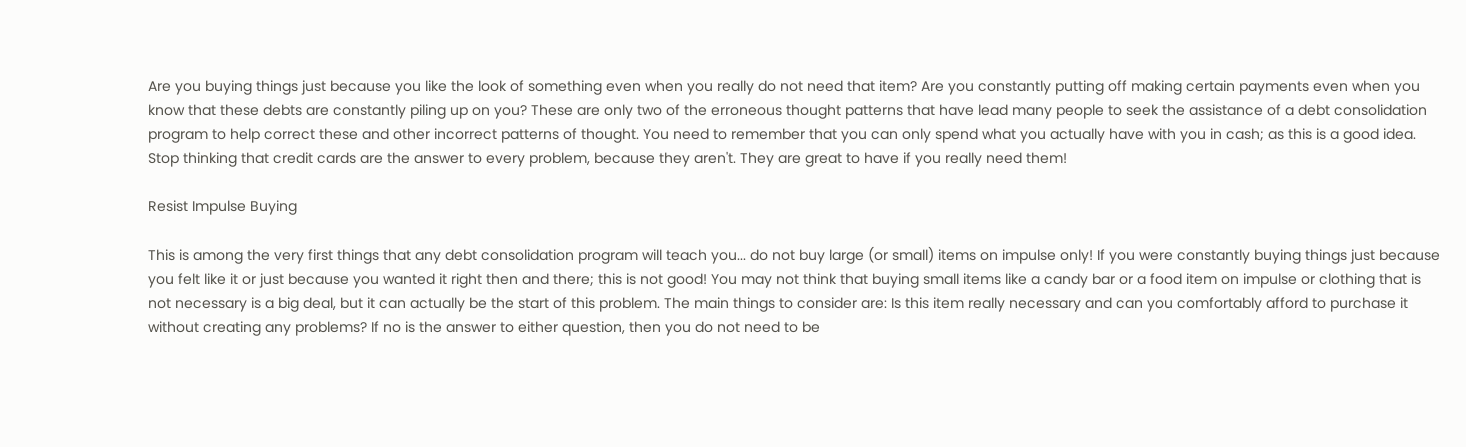Are you buying things just because you like the look of something even when you really do not need that item? Are you constantly putting off making certain payments even when you know that these debts are constantly piling up on you? These are only two of the erroneous thought patterns that have lead many people to seek the assistance of a debt consolidation program to help correct these and other incorrect patterns of thought. You need to remember that you can only spend what you actually have with you in cash; as this is a good idea. Stop thinking that credit cards are the answer to every problem, because they aren't. They are great to have if you really need them!

Resist Impulse Buying

This is among the very first things that any debt consolidation program will teach you... do not buy large (or small) items on impulse only! If you were constantly buying things just because you felt like it or just because you wanted it right then and there; this is not good! You may not think that buying small items like a candy bar or a food item on impulse or clothing that is not necessary is a big deal, but it can actually be the start of this problem. The main things to consider are: Is this item really necessary and can you comfortably afford to purchase it without creating any problems? If no is the answer to either question, then you do not need to be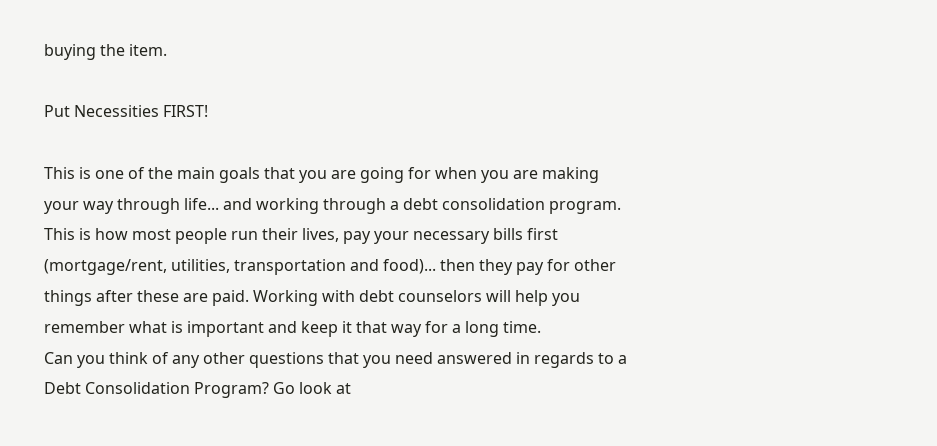buying the item.

Put Necessities FIRST!

This is one of the main goals that you are going for when you are making your way through life... and working through a debt consolidation program. This is how most people run their lives, pay your necessary bills first (mortgage/rent, utilities, transportation and food)... then they pay for other things after these are paid. Working with debt counselors will help you remember what is important and keep it that way for a long time.
Can you think of any other questions that you need answered in regards to a Debt Consolidation Program? Go look at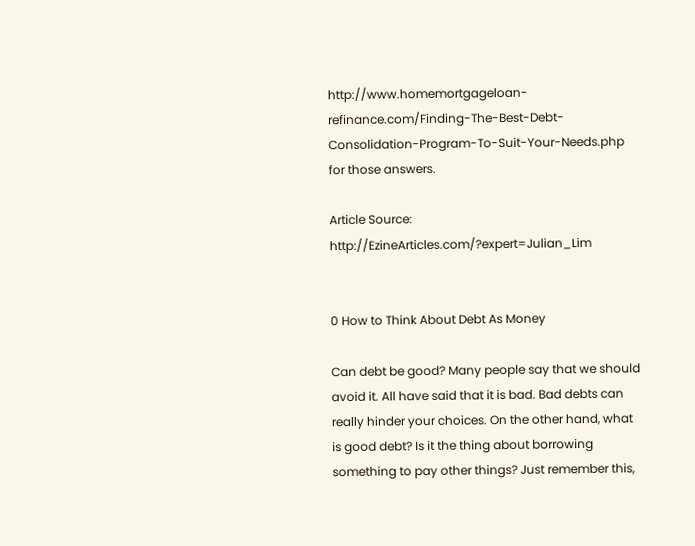http://www.homemortgageloan-refinance.com/Finding-The-Best-Debt-Consolidation-Program-To-Suit-Your-Needs.php for those answers.

Article Source: http://EzineArticles.com/?expert=Julian_Lim


0 How to Think About Debt As Money

Can debt be good? Many people say that we should avoid it. All have said that it is bad. Bad debts can really hinder your choices. On the other hand, what is good debt? Is it the thing about borrowing something to pay other things? Just remember this,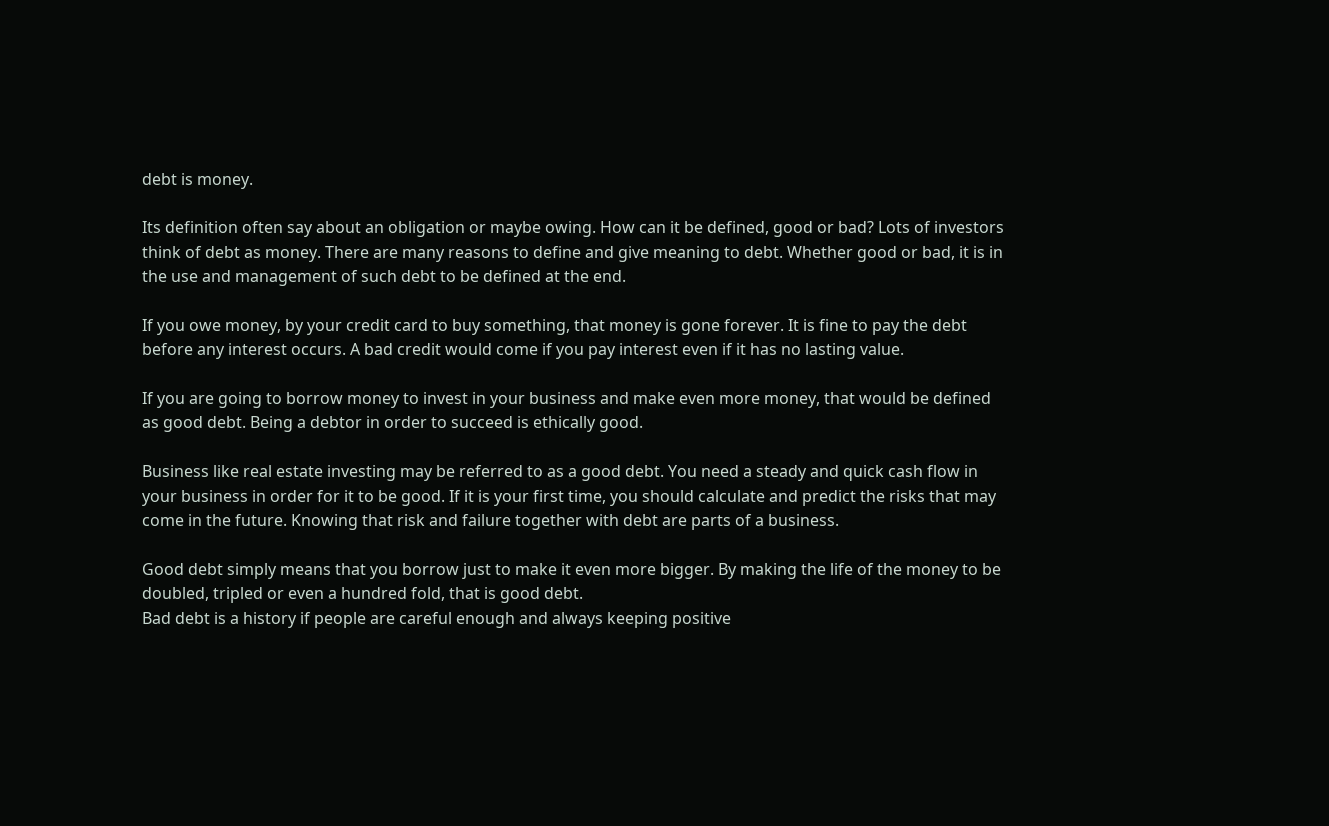debt is money.

Its definition often say about an obligation or maybe owing. How can it be defined, good or bad? Lots of investors think of debt as money. There are many reasons to define and give meaning to debt. Whether good or bad, it is in the use and management of such debt to be defined at the end.

If you owe money, by your credit card to buy something, that money is gone forever. It is fine to pay the debt before any interest occurs. A bad credit would come if you pay interest even if it has no lasting value.

If you are going to borrow money to invest in your business and make even more money, that would be defined as good debt. Being a debtor in order to succeed is ethically good.

Business like real estate investing may be referred to as a good debt. You need a steady and quick cash flow in your business in order for it to be good. If it is your first time, you should calculate and predict the risks that may come in the future. Knowing that risk and failure together with debt are parts of a business.

Good debt simply means that you borrow just to make it even more bigger. By making the life of the money to be doubled, tripled or even a hundred fold, that is good debt.
Bad debt is a history if people are careful enough and always keeping positive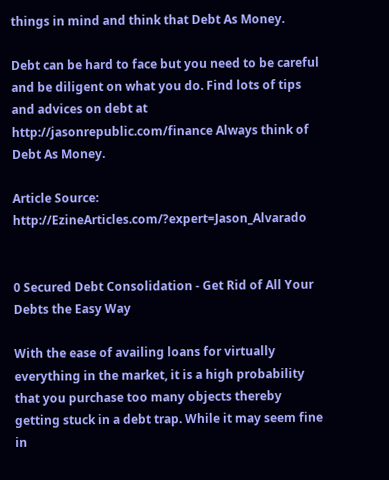things in mind and think that Debt As Money.

Debt can be hard to face but you need to be careful and be diligent on what you do. Find lots of tips and advices on debt at http://jasonrepublic.com/finance Always think of Debt As Money.

Article Source: http://EzineArticles.com/?expert=Jason_Alvarado


0 Secured Debt Consolidation - Get Rid of All Your Debts the Easy Way

With the ease of availing loans for virtually everything in the market, it is a high probability that you purchase too many objects thereby getting stuck in a debt trap. While it may seem fine in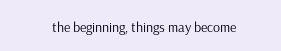the beginning, things may become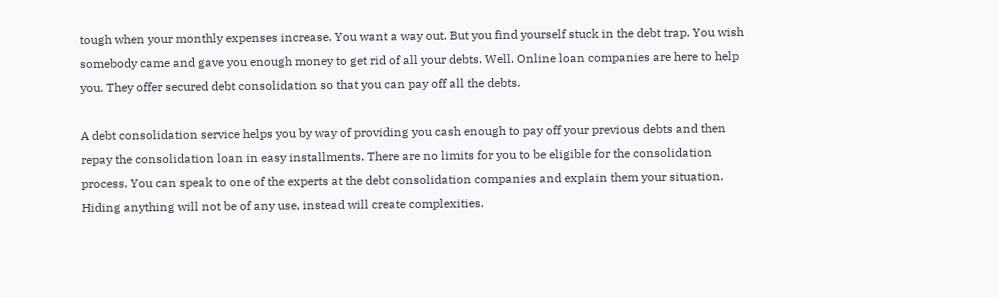tough when your monthly expenses increase. You want a way out. But you find yourself stuck in the debt trap. You wish somebody came and gave you enough money to get rid of all your debts. Well. Online loan companies are here to help you. They offer secured debt consolidation so that you can pay off all the debts.

A debt consolidation service helps you by way of providing you cash enough to pay off your previous debts and then repay the consolidation loan in easy installments. There are no limits for you to be eligible for the consolidation process. You can speak to one of the experts at the debt consolidation companies and explain them your situation. Hiding anything will not be of any use, instead will create complexities.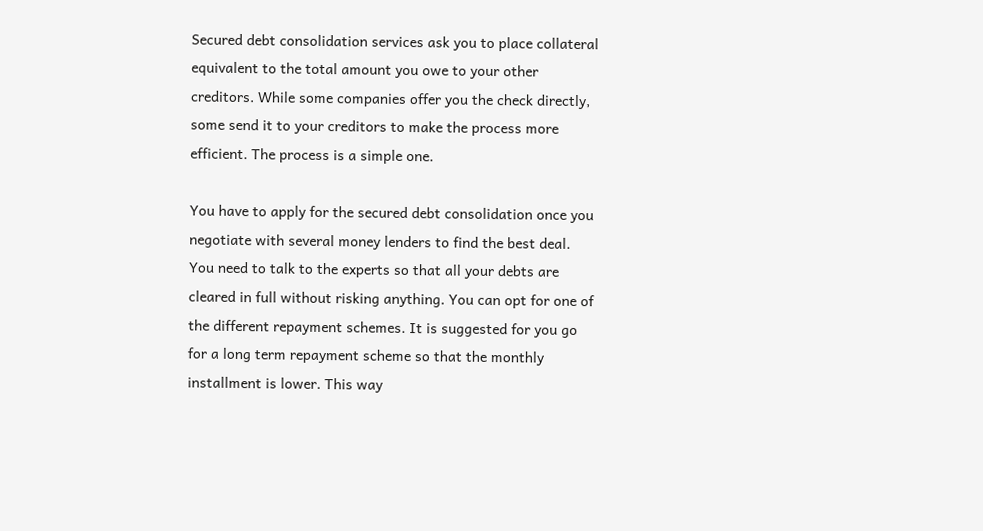Secured debt consolidation services ask you to place collateral equivalent to the total amount you owe to your other creditors. While some companies offer you the check directly, some send it to your creditors to make the process more efficient. The process is a simple one.

You have to apply for the secured debt consolidation once you negotiate with several money lenders to find the best deal. You need to talk to the experts so that all your debts are cleared in full without risking anything. You can opt for one of the different repayment schemes. It is suggested for you go for a long term repayment scheme so that the monthly installment is lower. This way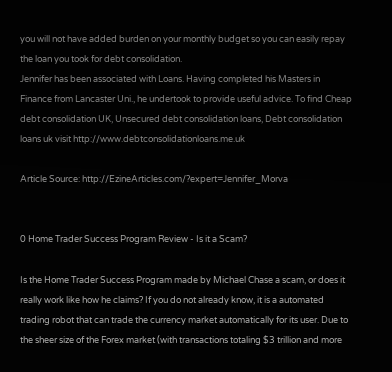you will not have added burden on your monthly budget so you can easily repay the loan you took for debt consolidation.
Jennifer has been associated with Loans. Having completed his Masters in Finance from Lancaster Uni., he undertook to provide useful advice. To find Cheap debt consolidation UK, Unsecured debt consolidation loans, Debt consolidation loans uk visit http://www.debtconsolidationloans.me.uk

Article Source: http://EzineArticles.com/?expert=Jennifer_Morva


0 Home Trader Success Program Review - Is it a Scam?

Is the Home Trader Success Program made by Michael Chase a scam, or does it really work like how he claims? If you do not already know, it is a automated trading robot that can trade the currency market automatically for its user. Due to the sheer size of the Forex market (with transactions totaling $3 trillion and more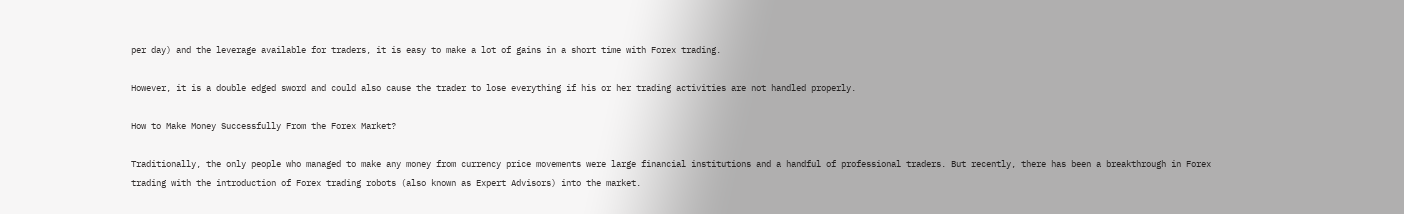per day) and the leverage available for traders, it is easy to make a lot of gains in a short time with Forex trading.

However, it is a double edged sword and could also cause the trader to lose everything if his or her trading activities are not handled properly.

How to Make Money Successfully From the Forex Market?

Traditionally, the only people who managed to make any money from currency price movements were large financial institutions and a handful of professional traders. But recently, there has been a breakthrough in Forex trading with the introduction of Forex trading robots (also known as Expert Advisors) into the market.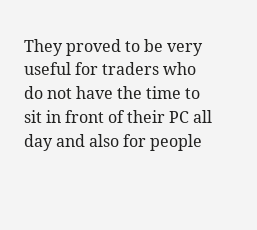They proved to be very useful for traders who do not have the time to sit in front of their PC all day and also for people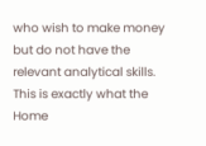who wish to make money but do not have the relevant analytical skills. This is exactly what the Home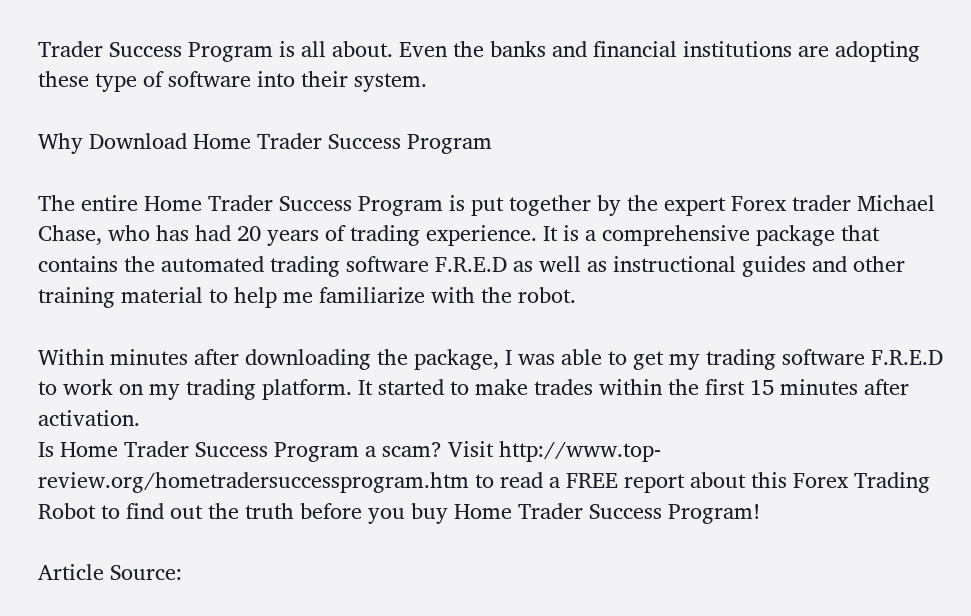Trader Success Program is all about. Even the banks and financial institutions are adopting these type of software into their system.

Why Download Home Trader Success Program

The entire Home Trader Success Program is put together by the expert Forex trader Michael Chase, who has had 20 years of trading experience. It is a comprehensive package that contains the automated trading software F.R.E.D as well as instructional guides and other training material to help me familiarize with the robot.

Within minutes after downloading the package, I was able to get my trading software F.R.E.D to work on my trading platform. It started to make trades within the first 15 minutes after activation.
Is Home Trader Success Program a scam? Visit http://www.top-review.org/hometradersuccessprogram.htm to read a FREE report about this Forex Trading Robot to find out the truth before you buy Home Trader Success Program!

Article Source: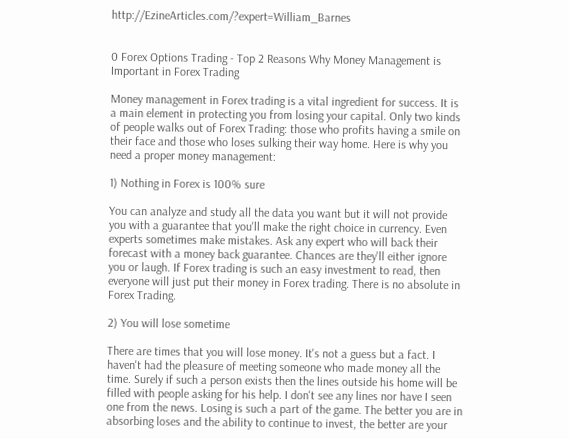http://EzineArticles.com/?expert=William_Barnes


0 Forex Options Trading - Top 2 Reasons Why Money Management is Important in Forex Trading

Money management in Forex trading is a vital ingredient for success. It is a main element in protecting you from losing your capital. Only two kinds of people walks out of Forex Trading: those who profits having a smile on their face and those who loses sulking their way home. Here is why you need a proper money management:

1) Nothing in Forex is 100% sure

You can analyze and study all the data you want but it will not provide you with a guarantee that you'll make the right choice in currency. Even experts sometimes make mistakes. Ask any expert who will back their forecast with a money back guarantee. Chances are they'll either ignore you or laugh. If Forex trading is such an easy investment to read, then everyone will just put their money in Forex trading. There is no absolute in Forex Trading.

2) You will lose sometime

There are times that you will lose money. It's not a guess but a fact. I haven't had the pleasure of meeting someone who made money all the time. Surely if such a person exists then the lines outside his home will be filled with people asking for his help. I don't see any lines nor have I seen one from the news. Losing is such a part of the game. The better you are in absorbing loses and the ability to continue to invest, the better are your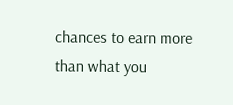chances to earn more than what you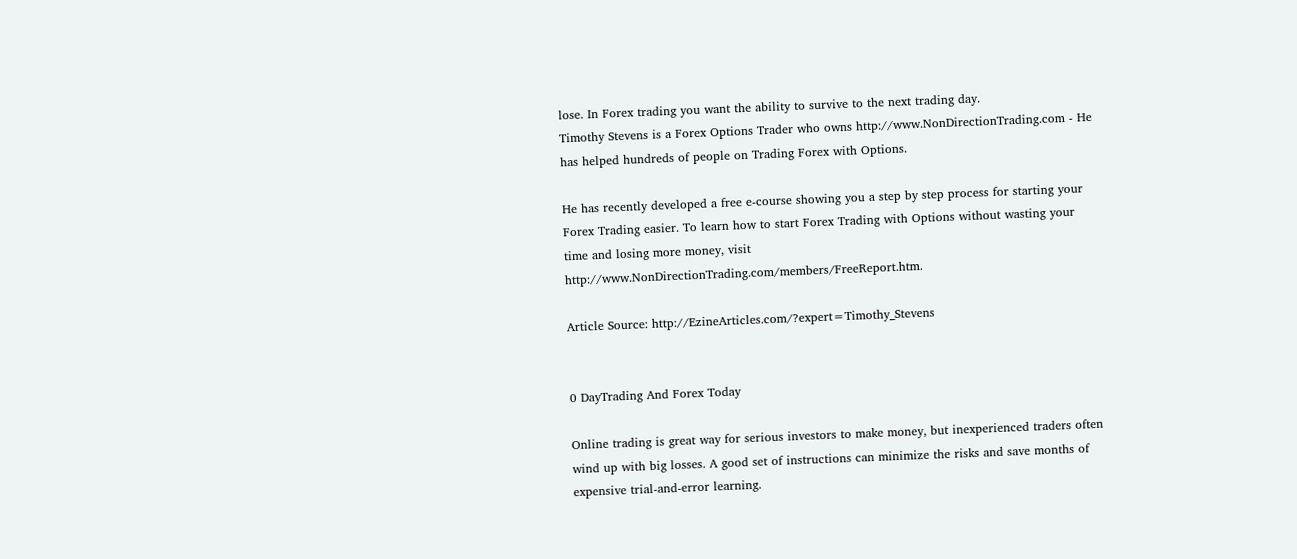lose. In Forex trading you want the ability to survive to the next trading day.
Timothy Stevens is a Forex Options Trader who owns http://www.NonDirectionTrading.com - He has helped hundreds of people on Trading Forex with Options.

He has recently developed a free e-course showing you a step by step process for starting your Forex Trading easier. To learn how to start Forex Trading with Options without wasting your time and losing more money, visit http://www.NonDirectionTrading.com/members/FreeReport.htm.

Article Source: http://EzineArticles.com/?expert=Timothy_Stevens


0 DayTrading And Forex Today

Online trading is great way for serious investors to make money, but inexperienced traders often wind up with big losses. A good set of instructions can minimize the risks and save months of expensive trial-and-error learning.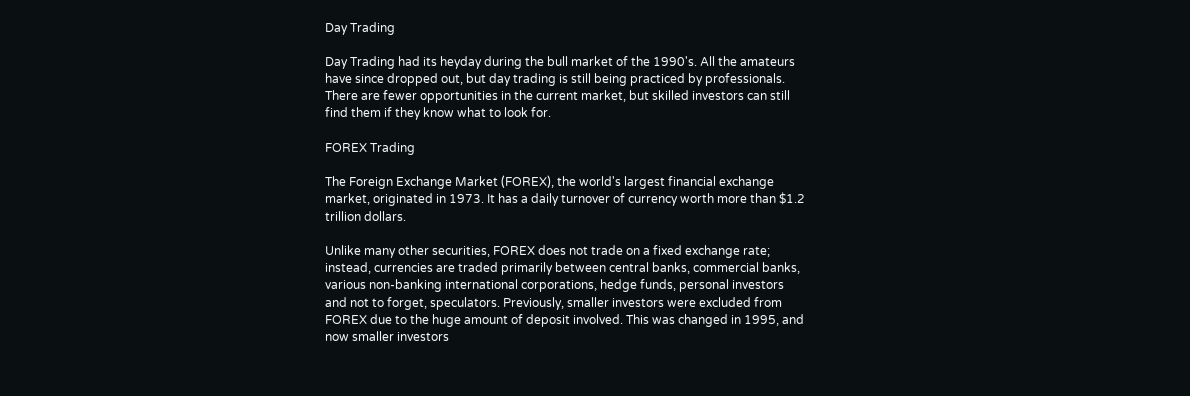Day Trading

Day Trading had its heyday during the bull market of the 1990's. All the amateurs have since dropped out, but day trading is still being practiced by professionals. There are fewer opportunities in the current market, but skilled investors can still find them if they know what to look for.

FOREX Trading

The Foreign Exchange Market (FOREX), the world's largest financial exchange market, originated in 1973. It has a daily turnover of currency worth more than $1.2 trillion dollars.

Unlike many other securities, FOREX does not trade on a fixed exchange rate; instead, currencies are traded primarily between central banks, commercial banks, various non-banking international corporations, hedge funds, personal investors and not to forget, speculators. Previously, smaller investors were excluded from FOREX due to the huge amount of deposit involved. This was changed in 1995, and now smaller investors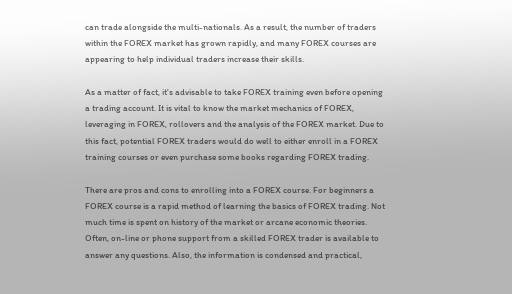can trade alongside the multi-nationals. As a result, the number of traders within the FOREX market has grown rapidly, and many FOREX courses are appearing to help individual traders increase their skills.

As a matter of fact, it's advisable to take FOREX training even before opening a trading account. It is vital to know the market mechanics of FOREX, leveraging in FOREX, rollovers and the analysis of the FOREX market. Due to this fact, potential FOREX traders would do well to either enroll in a FOREX training courses or even purchase some books regarding FOREX trading.

There are pros and cons to enrolling into a FOREX course. For beginners a FOREX course is a rapid method of learning the basics of FOREX trading. Not much time is spent on history of the market or arcane economic theories. Often, on-line or phone support from a skilled FOREX trader is available to answer any questions. Also, the information is condensed and practical,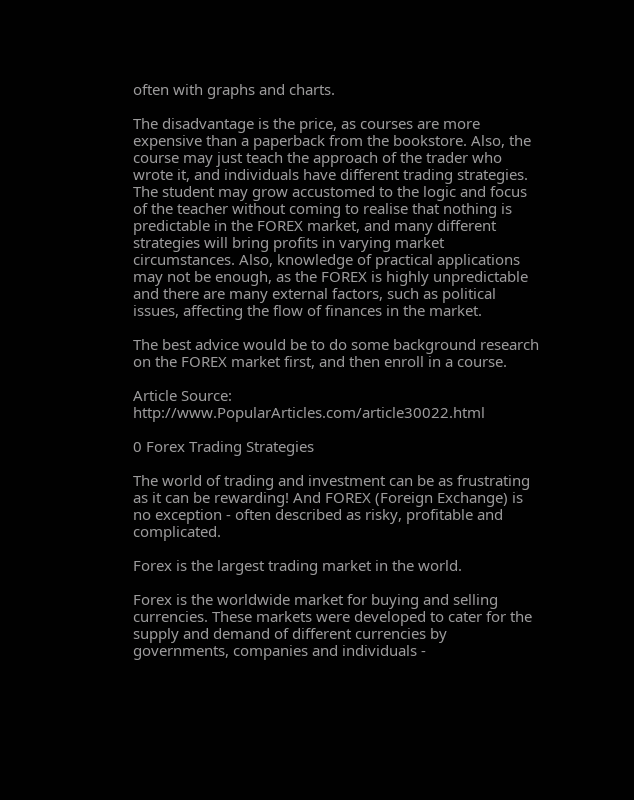often with graphs and charts.

The disadvantage is the price, as courses are more expensive than a paperback from the bookstore. Also, the course may just teach the approach of the trader who wrote it, and individuals have different trading strategies. The student may grow accustomed to the logic and focus of the teacher without coming to realise that nothing is predictable in the FOREX market, and many different strategies will bring profits in varying market circumstances. Also, knowledge of practical applications may not be enough, as the FOREX is highly unpredictable and there are many external factors, such as political issues, affecting the flow of finances in the market.

The best advice would be to do some background research on the FOREX market first, and then enroll in a course.

Article Source: http://www.PopularArticles.com/article30022.html

0 Forex Trading Strategies

The world of trading and investment can be as frustrating as it can be rewarding! And FOREX (Foreign Exchange) is no exception - often described as risky, profitable and complicated.

Forex is the largest trading market in the world.

Forex is the worldwide market for buying and selling currencies. These markets were developed to cater for the supply and demand of different currencies by governments, companies and individuals -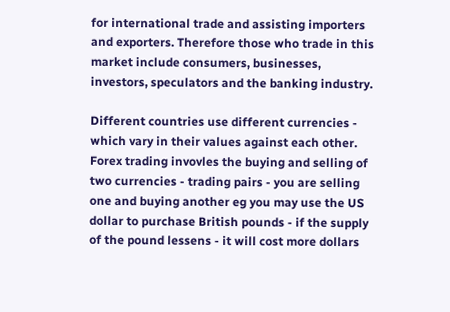for international trade and assisting importers and exporters. Therefore those who trade in this market include consumers, businesses, investors, speculators and the banking industry.

Different countries use different currencies - which vary in their values against each other. Forex trading invovles the buying and selling of two currencies - trading pairs - you are selling one and buying another eg you may use the US dollar to purchase British pounds - if the supply of the pound lessens - it will cost more dollars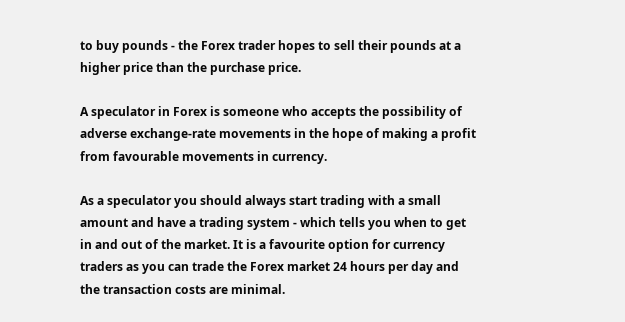to buy pounds - the Forex trader hopes to sell their pounds at a higher price than the purchase price.

A speculator in Forex is someone who accepts the possibility of adverse exchange-rate movements in the hope of making a profit from favourable movements in currency.

As a speculator you should always start trading with a small amount and have a trading system - which tells you when to get in and out of the market. It is a favourite option for currency traders as you can trade the Forex market 24 hours per day and the transaction costs are minimal.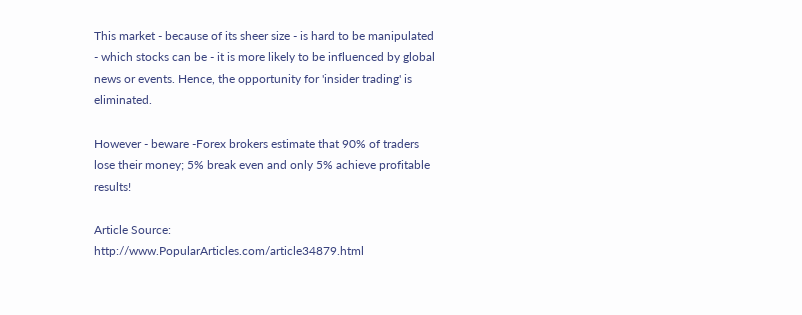This market - because of its sheer size - is hard to be manipulated - which stocks can be - it is more likely to be influenced by global news or events. Hence, the opportunity for 'insider trading' is eliminated.

However - beware -Forex brokers estimate that 90% of traders lose their money; 5% break even and only 5% achieve profitable results!

Article Source: http://www.PopularArticles.com/article34879.html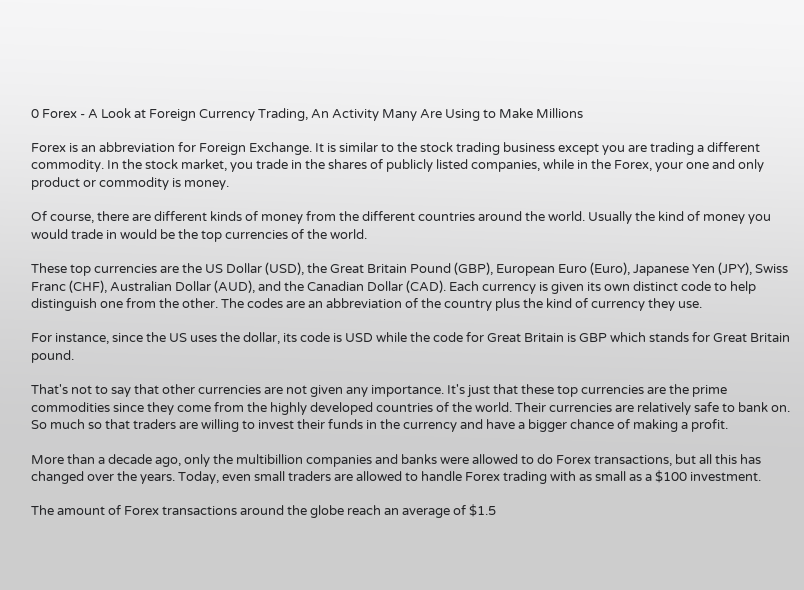0 Forex - A Look at Foreign Currency Trading, An Activity Many Are Using to Make Millions

Forex is an abbreviation for Foreign Exchange. It is similar to the stock trading business except you are trading a different commodity. In the stock market, you trade in the shares of publicly listed companies, while in the Forex, your one and only product or commodity is money.

Of course, there are different kinds of money from the different countries around the world. Usually the kind of money you would trade in would be the top currencies of the world.

These top currencies are the US Dollar (USD), the Great Britain Pound (GBP), European Euro (Euro), Japanese Yen (JPY), Swiss Franc (CHF), Australian Dollar (AUD), and the Canadian Dollar (CAD). Each currency is given its own distinct code to help distinguish one from the other. The codes are an abbreviation of the country plus the kind of currency they use.

For instance, since the US uses the dollar, its code is USD while the code for Great Britain is GBP which stands for Great Britain pound.

That's not to say that other currencies are not given any importance. It's just that these top currencies are the prime commodities since they come from the highly developed countries of the world. Their currencies are relatively safe to bank on. So much so that traders are willing to invest their funds in the currency and have a bigger chance of making a profit.

More than a decade ago, only the multibillion companies and banks were allowed to do Forex transactions, but all this has changed over the years. Today, even small traders are allowed to handle Forex trading with as small as a $100 investment.

The amount of Forex transactions around the globe reach an average of $1.5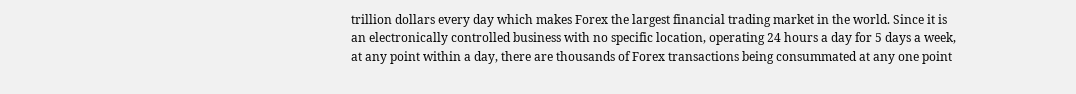trillion dollars every day which makes Forex the largest financial trading market in the world. Since it is an electronically controlled business with no specific location, operating 24 hours a day for 5 days a week, at any point within a day, there are thousands of Forex transactions being consummated at any one point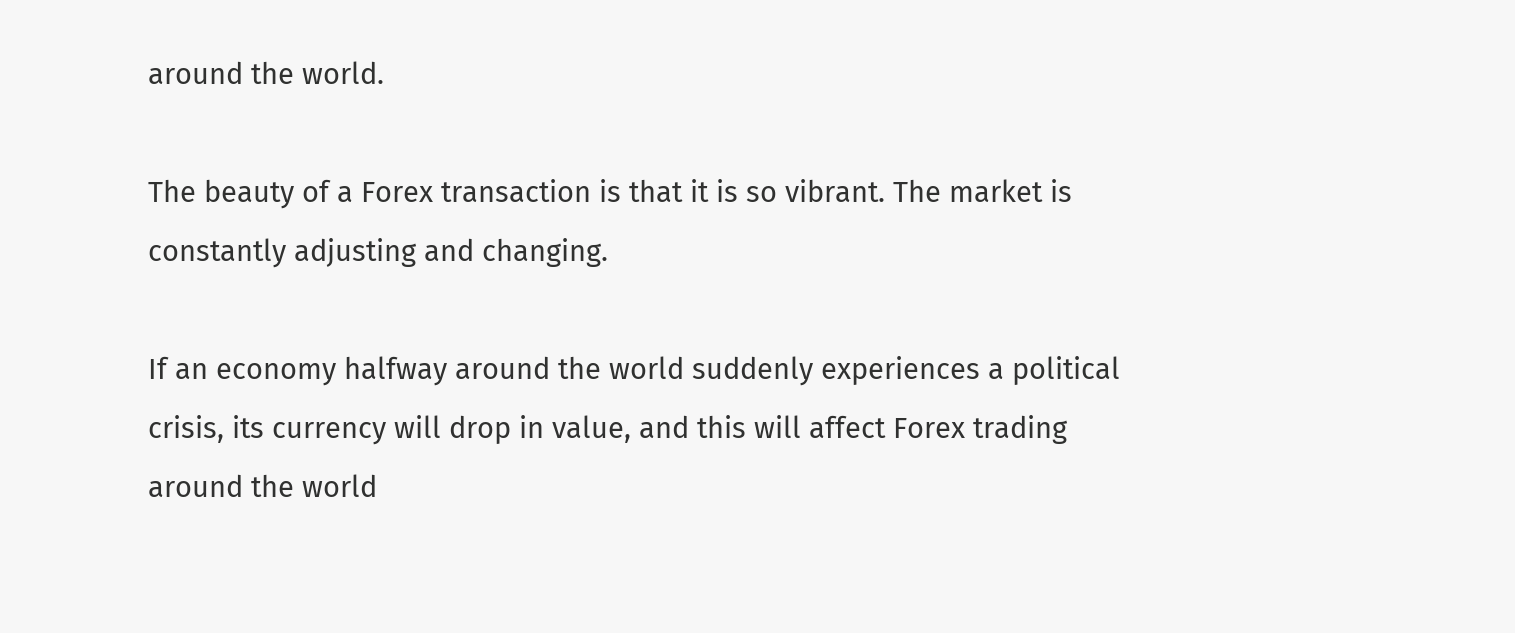around the world.

The beauty of a Forex transaction is that it is so vibrant. The market is constantly adjusting and changing.

If an economy halfway around the world suddenly experiences a political crisis, its currency will drop in value, and this will affect Forex trading around the world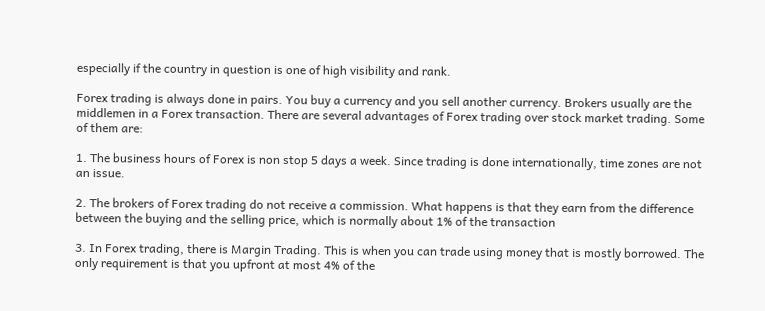especially if the country in question is one of high visibility and rank.

Forex trading is always done in pairs. You buy a currency and you sell another currency. Brokers usually are the middlemen in a Forex transaction. There are several advantages of Forex trading over stock market trading. Some of them are:

1. The business hours of Forex is non stop 5 days a week. Since trading is done internationally, time zones are not an issue.

2. The brokers of Forex trading do not receive a commission. What happens is that they earn from the difference between the buying and the selling price, which is normally about 1% of the transaction

3. In Forex trading, there is Margin Trading. This is when you can trade using money that is mostly borrowed. The only requirement is that you upfront at most 4% of the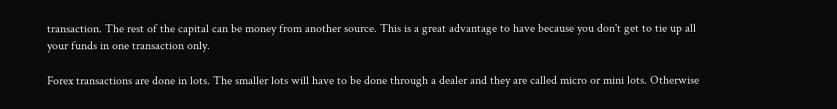transaction. The rest of the capital can be money from another source. This is a great advantage to have because you don't get to tie up all your funds in one transaction only.

Forex transactions are done in lots. The smaller lots will have to be done through a dealer and they are called micro or mini lots. Otherwise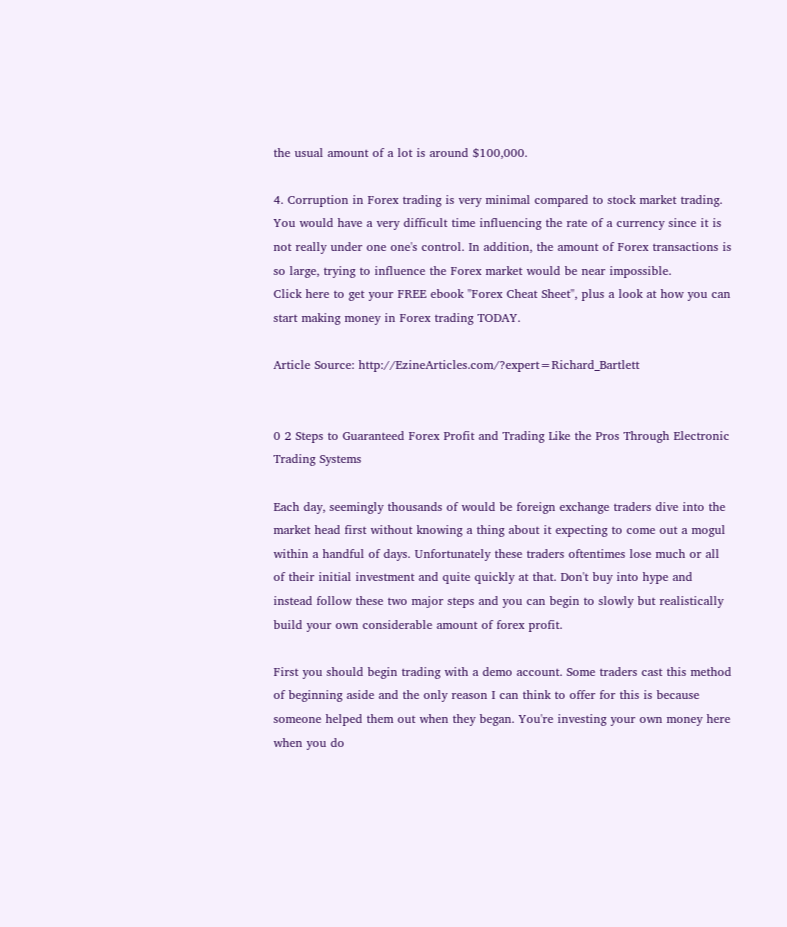the usual amount of a lot is around $100,000.

4. Corruption in Forex trading is very minimal compared to stock market trading. You would have a very difficult time influencing the rate of a currency since it is not really under one one's control. In addition, the amount of Forex transactions is so large, trying to influence the Forex market would be near impossible.
Click here to get your FREE ebook "Forex Cheat Sheet", plus a look at how you can start making money in Forex trading TODAY.

Article Source: http://EzineArticles.com/?expert=Richard_Bartlett


0 2 Steps to Guaranteed Forex Profit and Trading Like the Pros Through Electronic Trading Systems

Each day, seemingly thousands of would be foreign exchange traders dive into the market head first without knowing a thing about it expecting to come out a mogul within a handful of days. Unfortunately these traders oftentimes lose much or all of their initial investment and quite quickly at that. Don't buy into hype and instead follow these two major steps and you can begin to slowly but realistically build your own considerable amount of forex profit.

First you should begin trading with a demo account. Some traders cast this method of beginning aside and the only reason I can think to offer for this is because someone helped them out when they began. You're investing your own money here when you do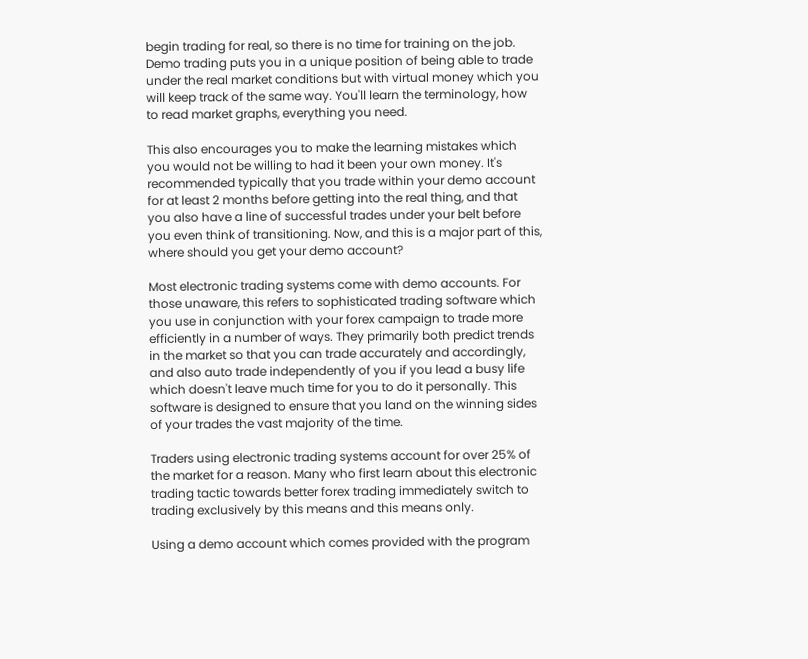begin trading for real, so there is no time for training on the job. Demo trading puts you in a unique position of being able to trade under the real market conditions but with virtual money which you will keep track of the same way. You'll learn the terminology, how to read market graphs, everything you need.

This also encourages you to make the learning mistakes which you would not be willing to had it been your own money. It's recommended typically that you trade within your demo account for at least 2 months before getting into the real thing, and that you also have a line of successful trades under your belt before you even think of transitioning. Now, and this is a major part of this, where should you get your demo account?

Most electronic trading systems come with demo accounts. For those unaware, this refers to sophisticated trading software which you use in conjunction with your forex campaign to trade more efficiently in a number of ways. They primarily both predict trends in the market so that you can trade accurately and accordingly, and also auto trade independently of you if you lead a busy life which doesn't leave much time for you to do it personally. This software is designed to ensure that you land on the winning sides of your trades the vast majority of the time.

Traders using electronic trading systems account for over 25% of the market for a reason. Many who first learn about this electronic trading tactic towards better forex trading immediately switch to trading exclusively by this means and this means only.

Using a demo account which comes provided with the program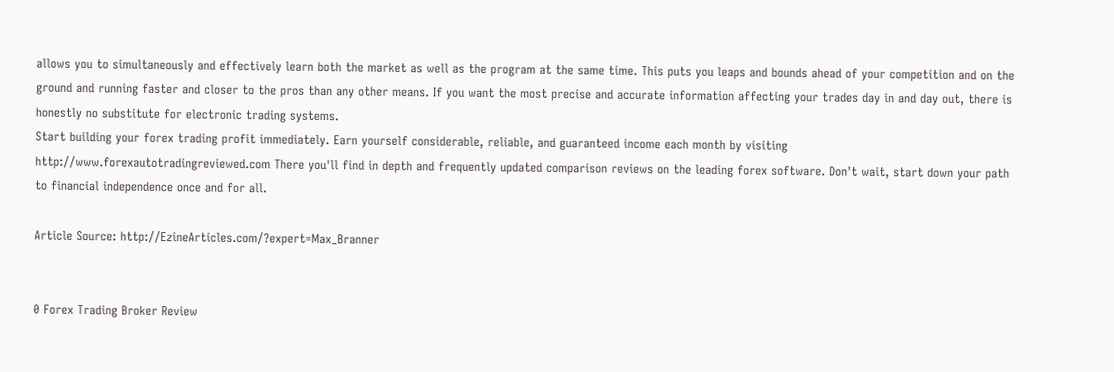allows you to simultaneously and effectively learn both the market as well as the program at the same time. This puts you leaps and bounds ahead of your competition and on the ground and running faster and closer to the pros than any other means. If you want the most precise and accurate information affecting your trades day in and day out, there is honestly no substitute for electronic trading systems.
Start building your forex trading profit immediately. Earn yourself considerable, reliable, and guaranteed income each month by visiting http://www.forexautotradingreviewed.com There you'll find in depth and frequently updated comparison reviews on the leading forex software. Don't wait, start down your path to financial independence once and for all.

Article Source: http://EzineArticles.com/?expert=Max_Branner


0 Forex Trading Broker Review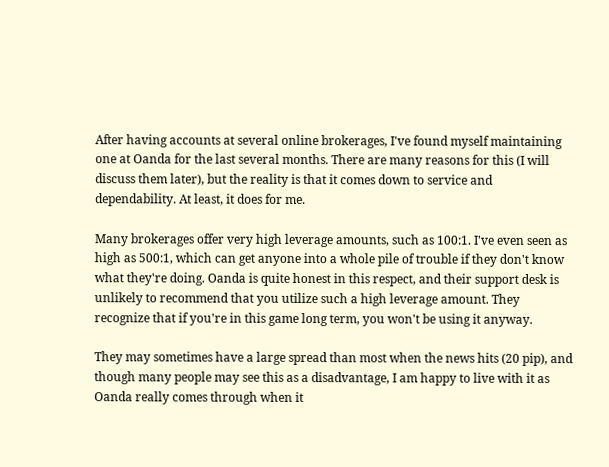After having accounts at several online brokerages, I've found myself maintaining one at Oanda for the last several months. There are many reasons for this (I will discuss them later), but the reality is that it comes down to service and dependability. At least, it does for me.

Many brokerages offer very high leverage amounts, such as 100:1. I've even seen as high as 500:1, which can get anyone into a whole pile of trouble if they don't know what they're doing. Oanda is quite honest in this respect, and their support desk is unlikely to recommend that you utilize such a high leverage amount. They recognize that if you're in this game long term, you won't be using it anyway.

They may sometimes have a large spread than most when the news hits (20 pip), and though many people may see this as a disadvantage, I am happy to live with it as Oanda really comes through when it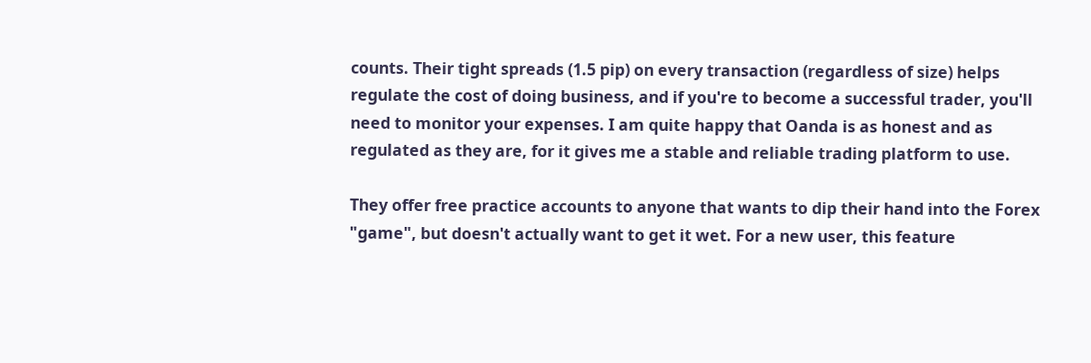counts. Their tight spreads (1.5 pip) on every transaction (regardless of size) helps regulate the cost of doing business, and if you're to become a successful trader, you'll need to monitor your expenses. I am quite happy that Oanda is as honest and as regulated as they are, for it gives me a stable and reliable trading platform to use.

They offer free practice accounts to anyone that wants to dip their hand into the Forex "game", but doesn't actually want to get it wet. For a new user, this feature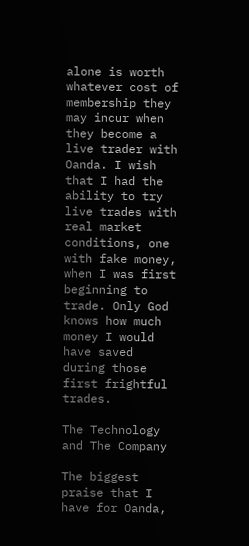alone is worth whatever cost of membership they may incur when they become a live trader with Oanda. I wish that I had the ability to try live trades with real market conditions, one with fake money, when I was first beginning to trade. Only God knows how much money I would have saved during those first frightful trades.

The Technology and The Company

The biggest praise that I have for Oanda,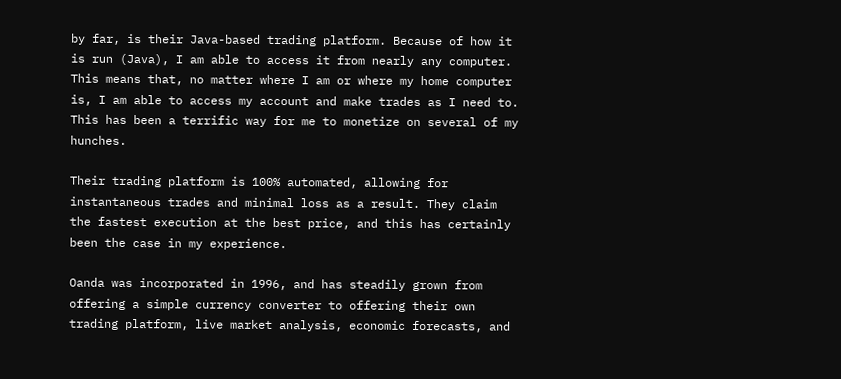by far, is their Java-based trading platform. Because of how it is run (Java), I am able to access it from nearly any computer. This means that, no matter where I am or where my home computer is, I am able to access my account and make trades as I need to. This has been a terrific way for me to monetize on several of my hunches.

Their trading platform is 100% automated, allowing for instantaneous trades and minimal loss as a result. They claim the fastest execution at the best price, and this has certainly been the case in my experience.

Oanda was incorporated in 1996, and has steadily grown from offering a simple currency converter to offering their own trading platform, live market analysis, economic forecasts, and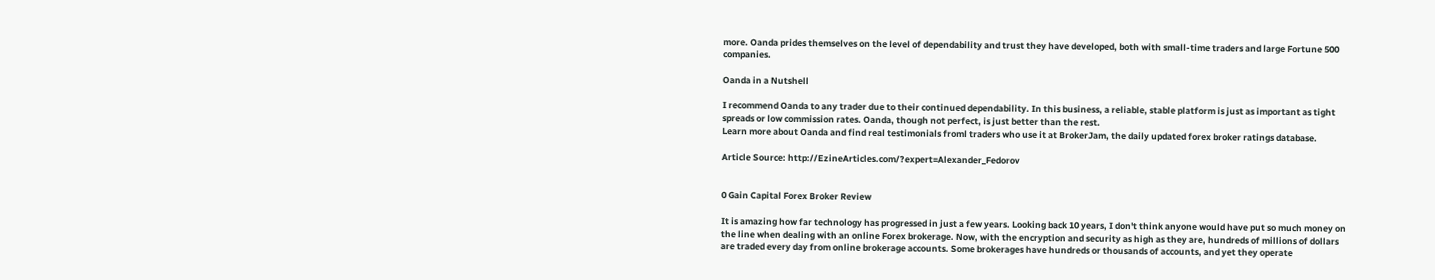more. Oanda prides themselves on the level of dependability and trust they have developed, both with small-time traders and large Fortune 500 companies.

Oanda in a Nutshell

I recommend Oanda to any trader due to their continued dependability. In this business, a reliable, stable platform is just as important as tight spreads or low commission rates. Oanda, though not perfect, is just better than the rest.
Learn more about Oanda and find real testimonials froml traders who use it at BrokerJam, the daily updated forex broker ratings database.

Article Source: http://EzineArticles.com/?expert=Alexander_Fedorov


0 Gain Capital Forex Broker Review

It is amazing how far technology has progressed in just a few years. Looking back 10 years, I don't think anyone would have put so much money on the line when dealing with an online Forex brokerage. Now, with the encryption and security as high as they are, hundreds of millions of dollars are traded every day from online brokerage accounts. Some brokerages have hundreds or thousands of accounts, and yet they operate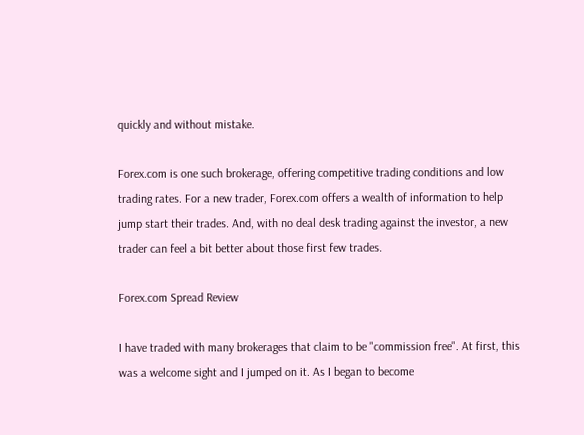quickly and without mistake.

Forex.com is one such brokerage, offering competitive trading conditions and low trading rates. For a new trader, Forex.com offers a wealth of information to help jump start their trades. And, with no deal desk trading against the investor, a new trader can feel a bit better about those first few trades.

Forex.com Spread Review

I have traded with many brokerages that claim to be "commission free". At first, this was a welcome sight and I jumped on it. As I began to become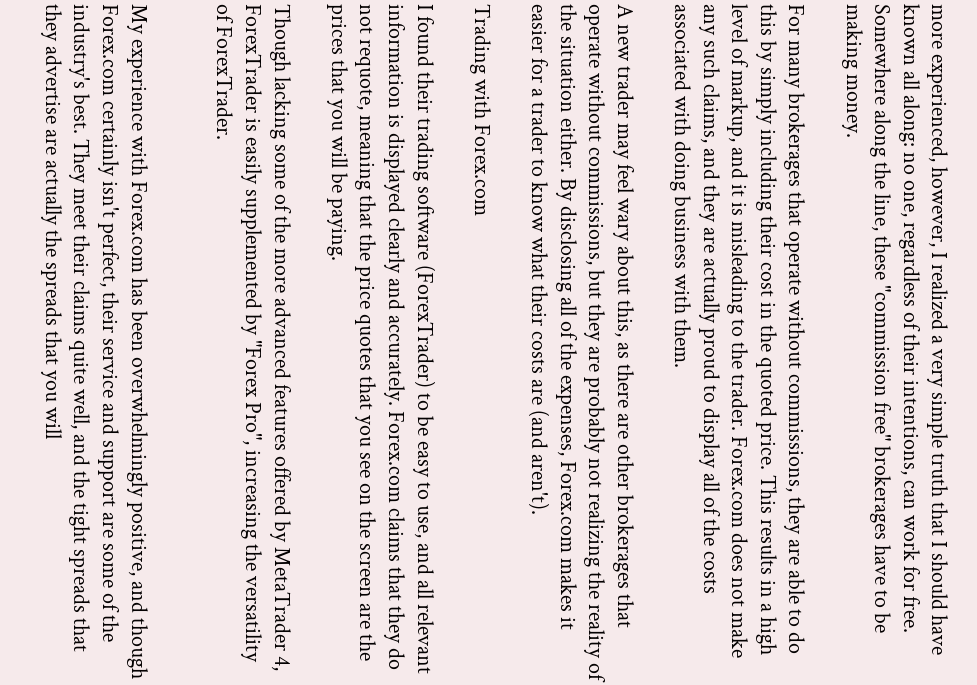more experienced, however, I realized a very simple truth that I should have known all along: no one, regardless of their intentions, can work for free. Somewhere along the line, these "commission free" brokerages have to be making money.

For many brokerages that operate without commissions, they are able to do this by simply including their cost in the quoted price. This results in a high level of markup, and it is misleading to the trader. Forex.com does not make any such claims, and they are actually proud to display all of the costs associated with doing business with them.

A new trader may feel wary about this, as there are other brokerages that operate without commissions, but they are probably not realizing the reality of the situation either. By disclosing all of the expenses, Forex.com makes it easier for a trader to know what their costs are (and aren't).

Trading with Forex.com

I found their trading software (ForexTrader) to be easy to use, and all relevant information is displayed clearly and accurately. Forex.com claims that they do not requote, meaning that the price quotes that you see on the screen are the prices that you will be paying.

Though lacking some of the more advanced features offered by MetaTrader 4, ForexTrader is easily supplemented by "Forex Pro", increasing the versatility of ForexTrader.


My experience with Forex.com has been overwhelmingly positive, and though Forex.com certainly isn't perfect, their service and support are some of the industry's best. They meet their claims quite well, and the tight spreads that they advertise are actually the spreads that you will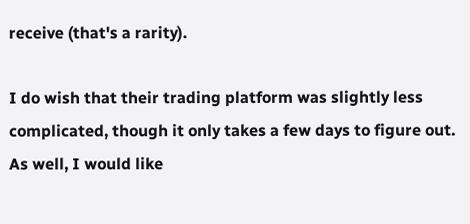receive (that's a rarity).

I do wish that their trading platform was slightly less complicated, though it only takes a few days to figure out. As well, I would like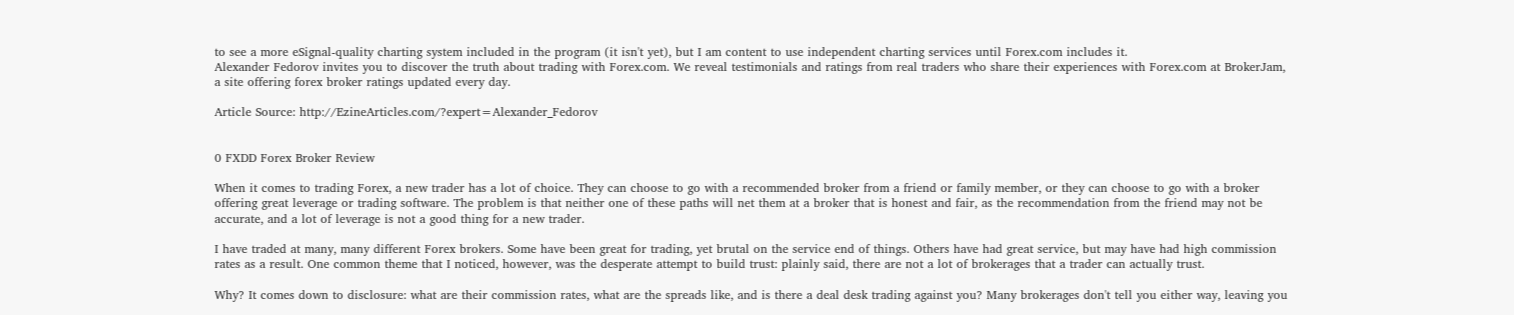to see a more eSignal-quality charting system included in the program (it isn't yet), but I am content to use independent charting services until Forex.com includes it.
Alexander Fedorov invites you to discover the truth about trading with Forex.com. We reveal testimonials and ratings from real traders who share their experiences with Forex.com at BrokerJam, a site offering forex broker ratings updated every day.

Article Source: http://EzineArticles.com/?expert=Alexander_Fedorov


0 FXDD Forex Broker Review

When it comes to trading Forex, a new trader has a lot of choice. They can choose to go with a recommended broker from a friend or family member, or they can choose to go with a broker offering great leverage or trading software. The problem is that neither one of these paths will net them at a broker that is honest and fair, as the recommendation from the friend may not be accurate, and a lot of leverage is not a good thing for a new trader.

I have traded at many, many different Forex brokers. Some have been great for trading, yet brutal on the service end of things. Others have had great service, but may have had high commission rates as a result. One common theme that I noticed, however, was the desperate attempt to build trust: plainly said, there are not a lot of brokerages that a trader can actually trust.

Why? It comes down to disclosure: what are their commission rates, what are the spreads like, and is there a deal desk trading against you? Many brokerages don't tell you either way, leaving you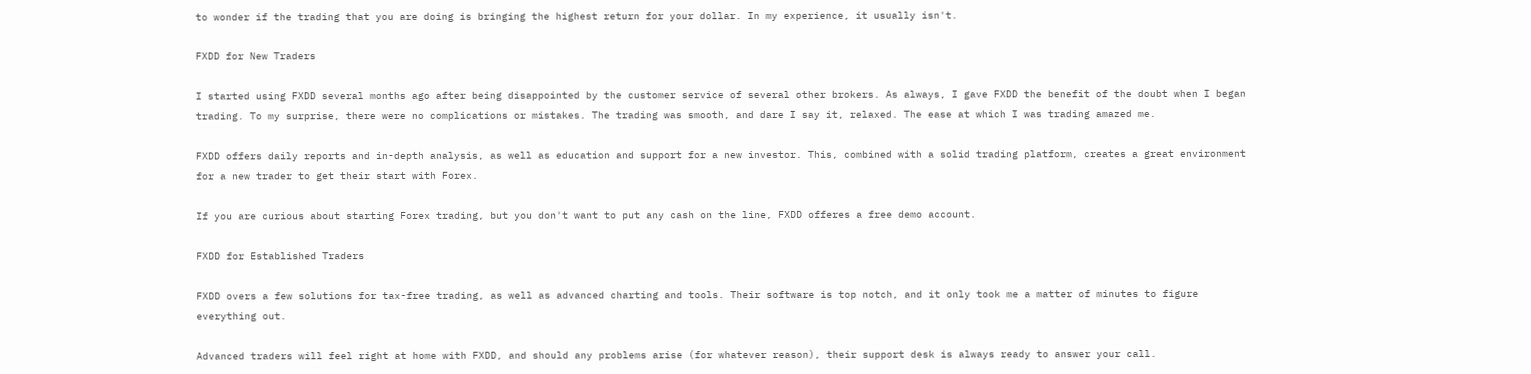to wonder if the trading that you are doing is bringing the highest return for your dollar. In my experience, it usually isn't.

FXDD for New Traders

I started using FXDD several months ago after being disappointed by the customer service of several other brokers. As always, I gave FXDD the benefit of the doubt when I began trading. To my surprise, there were no complications or mistakes. The trading was smooth, and dare I say it, relaxed. The ease at which I was trading amazed me.

FXDD offers daily reports and in-depth analysis, as well as education and support for a new investor. This, combined with a solid trading platform, creates a great environment for a new trader to get their start with Forex.

If you are curious about starting Forex trading, but you don't want to put any cash on the line, FXDD offeres a free demo account.

FXDD for Established Traders

FXDD overs a few solutions for tax-free trading, as well as advanced charting and tools. Their software is top notch, and it only took me a matter of minutes to figure everything out.

Advanced traders will feel right at home with FXDD, and should any problems arise (for whatever reason), their support desk is always ready to answer your call.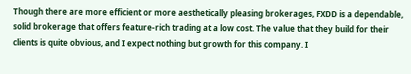Though there are more efficient or more aesthetically pleasing brokerages, FXDD is a dependable, solid brokerage that offers feature-rich trading at a low cost. The value that they build for their clients is quite obvious, and I expect nothing but growth for this company. I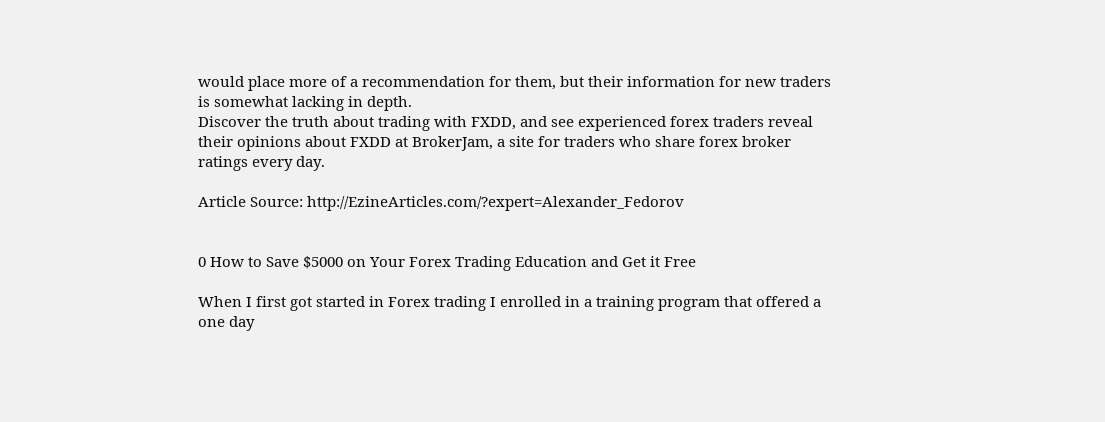would place more of a recommendation for them, but their information for new traders is somewhat lacking in depth.
Discover the truth about trading with FXDD, and see experienced forex traders reveal their opinions about FXDD at BrokerJam, a site for traders who share forex broker ratings every day.

Article Source: http://EzineArticles.com/?expert=Alexander_Fedorov


0 How to Save $5000 on Your Forex Trading Education and Get it Free

When I first got started in Forex trading I enrolled in a training program that offered a one day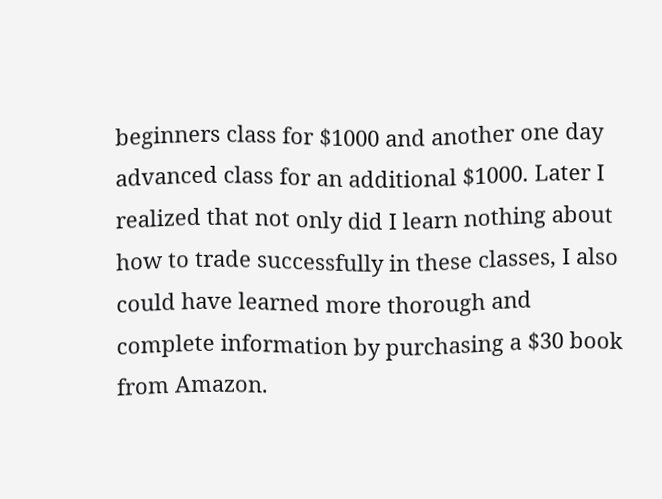beginners class for $1000 and another one day advanced class for an additional $1000. Later I realized that not only did I learn nothing about how to trade successfully in these classes, I also could have learned more thorough and complete information by purchasing a $30 book from Amazon.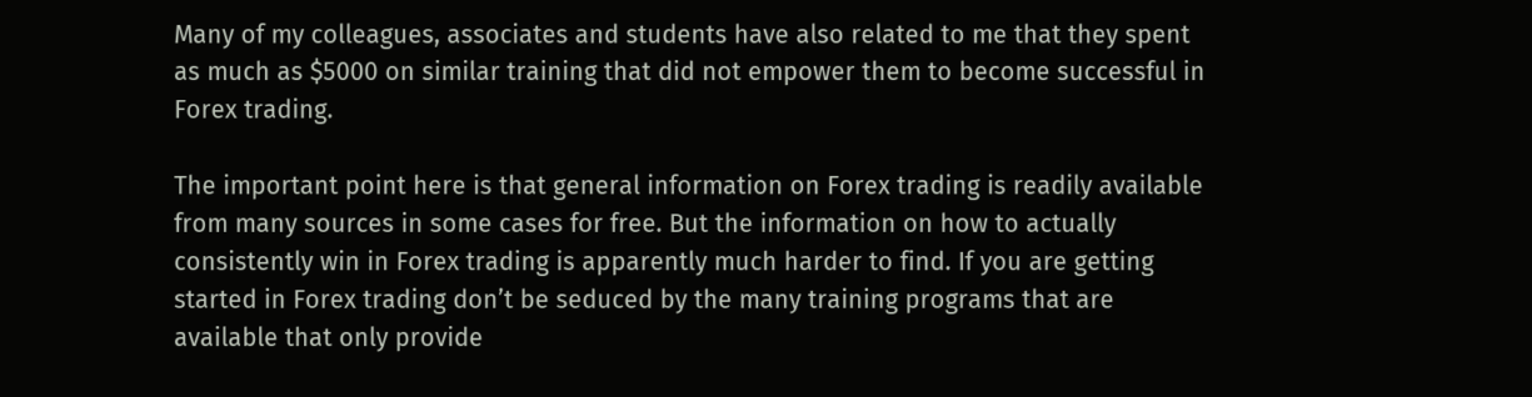Many of my colleagues, associates and students have also related to me that they spent as much as $5000 on similar training that did not empower them to become successful in Forex trading.

The important point here is that general information on Forex trading is readily available from many sources in some cases for free. But the information on how to actually consistently win in Forex trading is apparently much harder to find. If you are getting started in Forex trading don’t be seduced by the many training programs that are available that only provide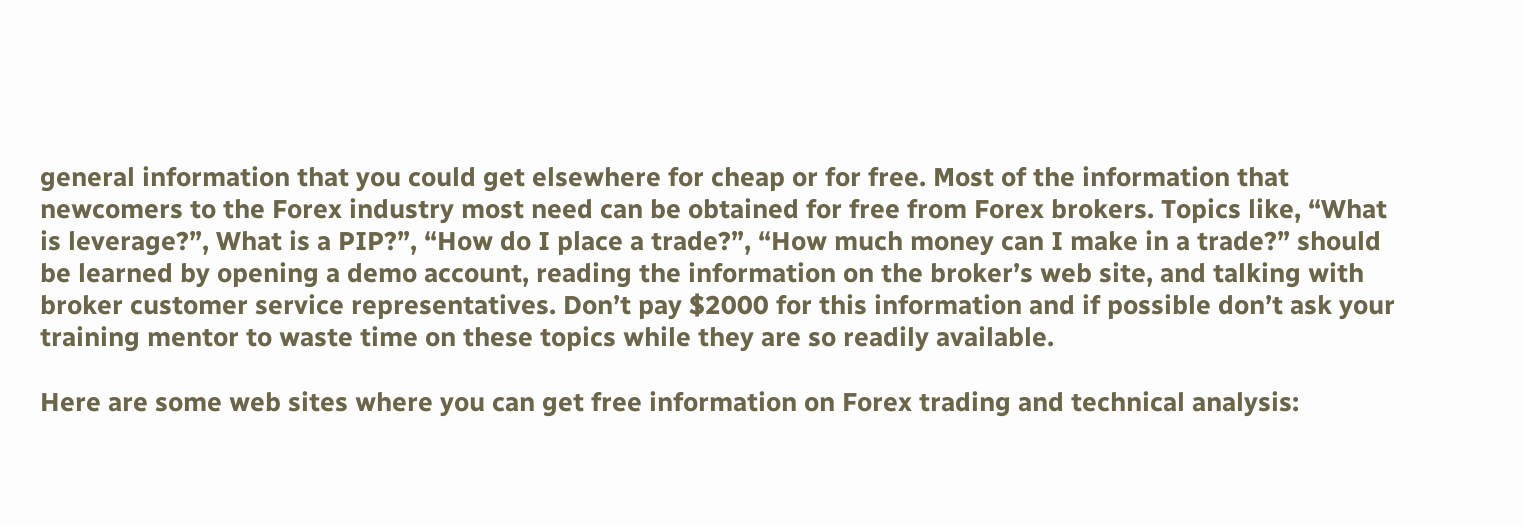general information that you could get elsewhere for cheap or for free. Most of the information that newcomers to the Forex industry most need can be obtained for free from Forex brokers. Topics like, “What is leverage?”, What is a PIP?”, “How do I place a trade?”, “How much money can I make in a trade?” should be learned by opening a demo account, reading the information on the broker’s web site, and talking with broker customer service representatives. Don’t pay $2000 for this information and if possible don’t ask your training mentor to waste time on these topics while they are so readily available.

Here are some web sites where you can get free information on Forex trading and technical analysis: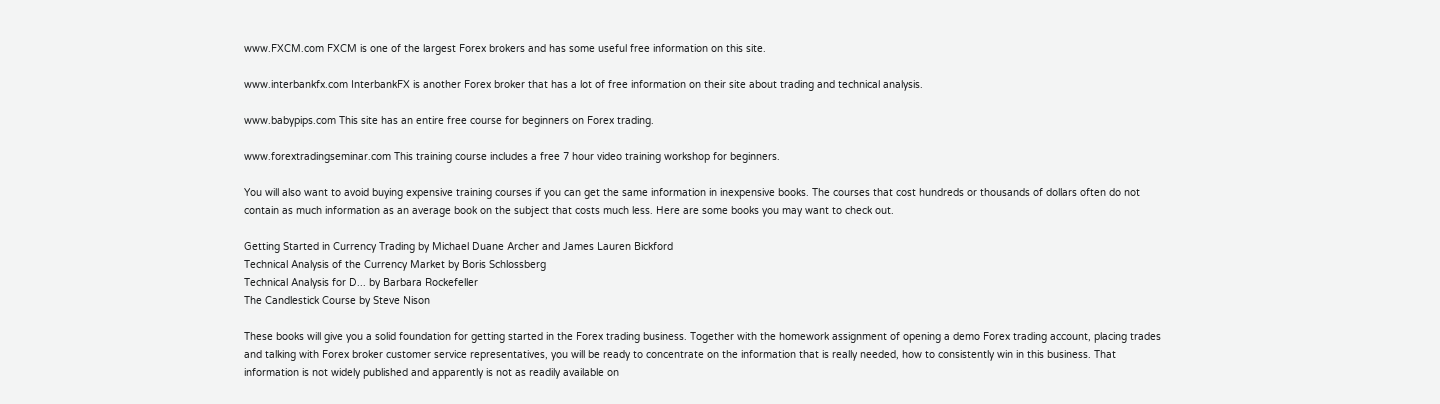www.FXCM.com FXCM is one of the largest Forex brokers and has some useful free information on this site.

www.interbankfx.com InterbankFX is another Forex broker that has a lot of free information on their site about trading and technical analysis.

www.babypips.com This site has an entire free course for beginners on Forex trading.

www.forextradingseminar.com This training course includes a free 7 hour video training workshop for beginners.

You will also want to avoid buying expensive training courses if you can get the same information in inexpensive books. The courses that cost hundreds or thousands of dollars often do not contain as much information as an average book on the subject that costs much less. Here are some books you may want to check out.

Getting Started in Currency Trading by Michael Duane Archer and James Lauren Bickford
Technical Analysis of the Currency Market by Boris Schlossberg
Technical Analysis for D... by Barbara Rockefeller
The Candlestick Course by Steve Nison

These books will give you a solid foundation for getting started in the Forex trading business. Together with the homework assignment of opening a demo Forex trading account, placing trades and talking with Forex broker customer service representatives, you will be ready to concentrate on the information that is really needed, how to consistently win in this business. That information is not widely published and apparently is not as readily available on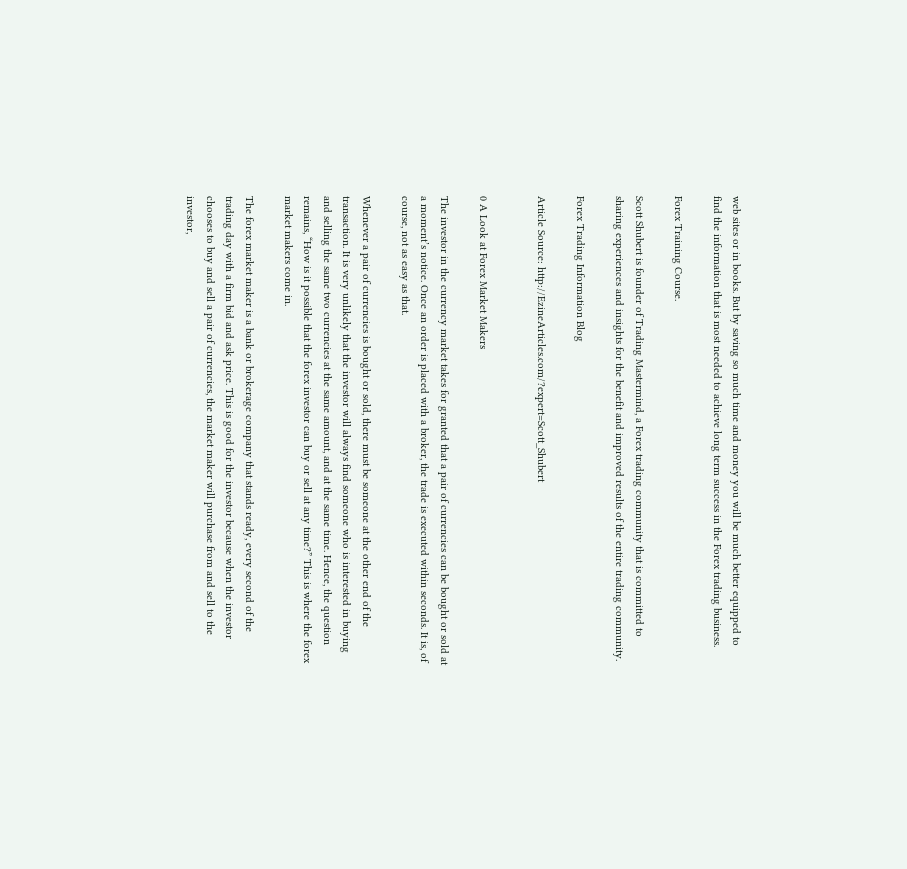web sites or in books. But by saving so much time and money you will be much better equipped to find the information that is most needed to achieve long term success in the Forex trading business.

Forex Training Course.

Scott Shubert is founder of Trading Mastermind, a Forex trading community that is committed to sharing experiences and insights for the benefit and improved results of the entire trading community.

Forex Trading Information Blog

Article Source: http://EzineArticles.com/?expert=Scott_Shubert


0 A Look at Forex Market Makers

The investor in the currency market takes for granted that a pair of currencies can be bought or sold at a moment’s notice. Once an order is placed with a broker, the trade is executed within seconds. It is, of course, not as easy as that.

Whenever a pair of currencies is bought or sold, there must be someone at the other end of the transaction. It is very unlikely that the investor will always find someone who is interested in buying and selling the same two currencies at the same amount, and at the same time. Hence, the question remains, “How is it possible that the forex investor can buy or sell at any time?” This is where the forex market makers come in.

The forex market maker is a bank or brokerage company that stands ready, every second of the trading day with a firm bid and ask price. This is good for the investor because when the investor chooses to buy and sell a pair of currencies, the market maker will purchase from and sell to the investor,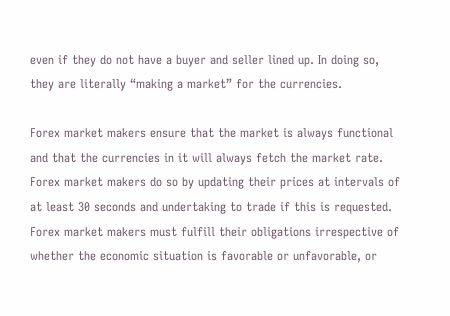even if they do not have a buyer and seller lined up. In doing so, they are literally “making a market” for the currencies.

Forex market makers ensure that the market is always functional and that the currencies in it will always fetch the market rate. Forex market makers do so by updating their prices at intervals of at least 30 seconds and undertaking to trade if this is requested. Forex market makers must fulfill their obligations irrespective of whether the economic situation is favorable or unfavorable, or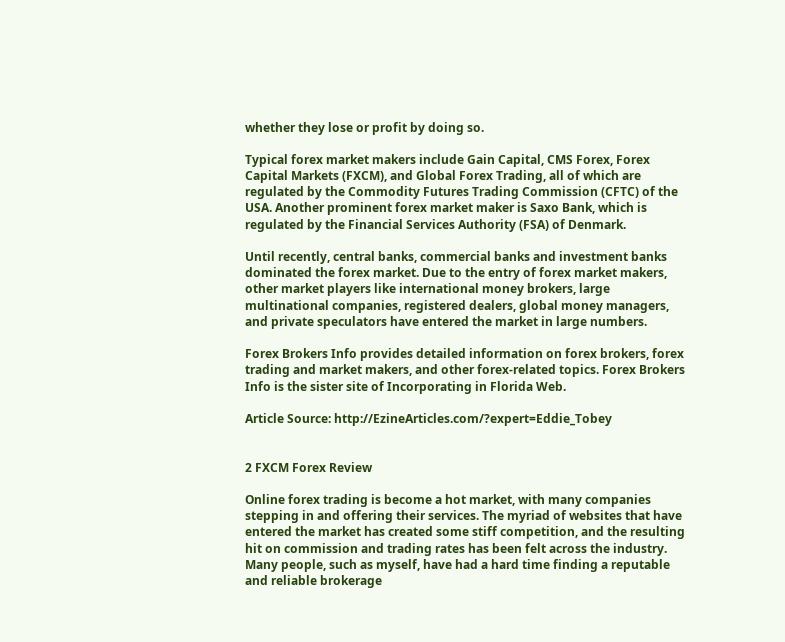whether they lose or profit by doing so.

Typical forex market makers include Gain Capital, CMS Forex, Forex Capital Markets (FXCM), and Global Forex Trading, all of which are regulated by the Commodity Futures Trading Commission (CFTC) of the USA. Another prominent forex market maker is Saxo Bank, which is regulated by the Financial Services Authority (FSA) of Denmark.

Until recently, central banks, commercial banks and investment banks dominated the forex market. Due to the entry of forex market makers, other market players like international money brokers, large multinational companies, registered dealers, global money managers, and private speculators have entered the market in large numbers.

Forex Brokers Info provides detailed information on forex brokers, forex trading and market makers, and other forex-related topics. Forex Brokers Info is the sister site of Incorporating in Florida Web.

Article Source: http://EzineArticles.com/?expert=Eddie_Tobey


2 FXCM Forex Review

Online forex trading is become a hot market, with many companies stepping in and offering their services. The myriad of websites that have entered the market has created some stiff competition, and the resulting hit on commission and trading rates has been felt across the industry. Many people, such as myself, have had a hard time finding a reputable and reliable brokerage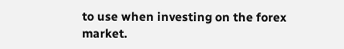to use when investing on the forex market.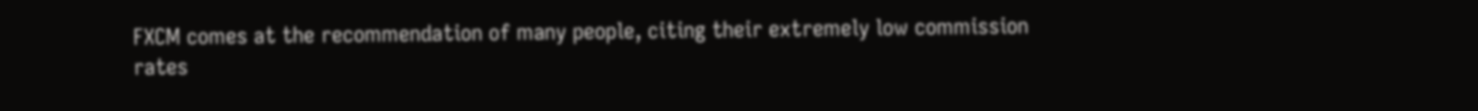FXCM comes at the recommendation of many people, citing their extremely low commission rates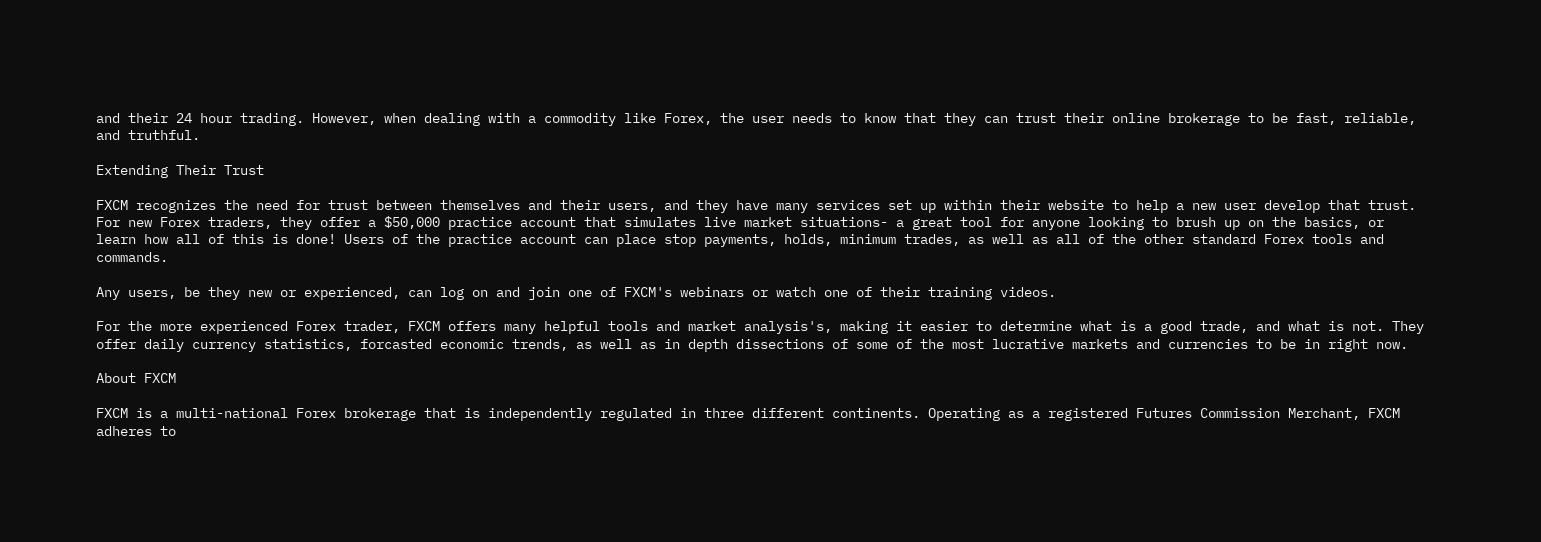and their 24 hour trading. However, when dealing with a commodity like Forex, the user needs to know that they can trust their online brokerage to be fast, reliable, and truthful.

Extending Their Trust

FXCM recognizes the need for trust between themselves and their users, and they have many services set up within their website to help a new user develop that trust. For new Forex traders, they offer a $50,000 practice account that simulates live market situations- a great tool for anyone looking to brush up on the basics, or learn how all of this is done! Users of the practice account can place stop payments, holds, minimum trades, as well as all of the other standard Forex tools and commands.

Any users, be they new or experienced, can log on and join one of FXCM's webinars or watch one of their training videos.

For the more experienced Forex trader, FXCM offers many helpful tools and market analysis's, making it easier to determine what is a good trade, and what is not. They offer daily currency statistics, forcasted economic trends, as well as in depth dissections of some of the most lucrative markets and currencies to be in right now.

About FXCM

FXCM is a multi-national Forex brokerage that is independently regulated in three different continents. Operating as a registered Futures Commission Merchant, FXCM adheres to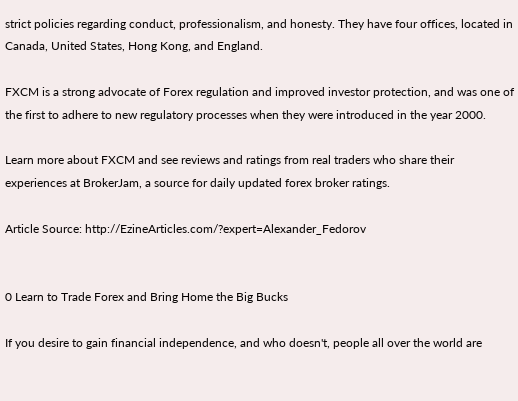strict policies regarding conduct, professionalism, and honesty. They have four offices, located in Canada, United States, Hong Kong, and England.

FXCM is a strong advocate of Forex regulation and improved investor protection, and was one of the first to adhere to new regulatory processes when they were introduced in the year 2000.

Learn more about FXCM and see reviews and ratings from real traders who share their experiences at BrokerJam, a source for daily updated forex broker ratings.

Article Source: http://EzineArticles.com/?expert=Alexander_Fedorov


0 Learn to Trade Forex and Bring Home the Big Bucks

If you desire to gain financial independence, and who doesn't, people all over the world are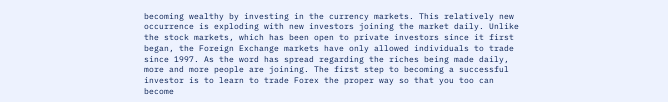becoming wealthy by investing in the currency markets. This relatively new occurrence is exploding with new investors joining the market daily. Unlike the stock markets, which has been open to private investors since it first began, the Foreign Exchange markets have only allowed individuals to trade since 1997. As the word has spread regarding the riches being made daily, more and more people are joining. The first step to becoming a successful investor is to learn to trade Forex the proper way so that you too can become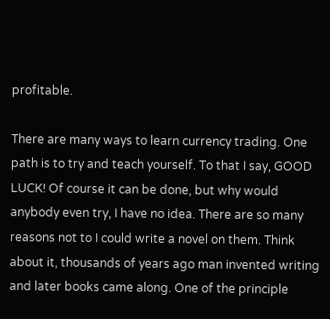profitable.

There are many ways to learn currency trading. One path is to try and teach yourself. To that I say, GOOD LUCK! Of course it can be done, but why would anybody even try, I have no idea. There are so many reasons not to I could write a novel on them. Think about it, thousands of years ago man invented writing and later books came along. One of the principle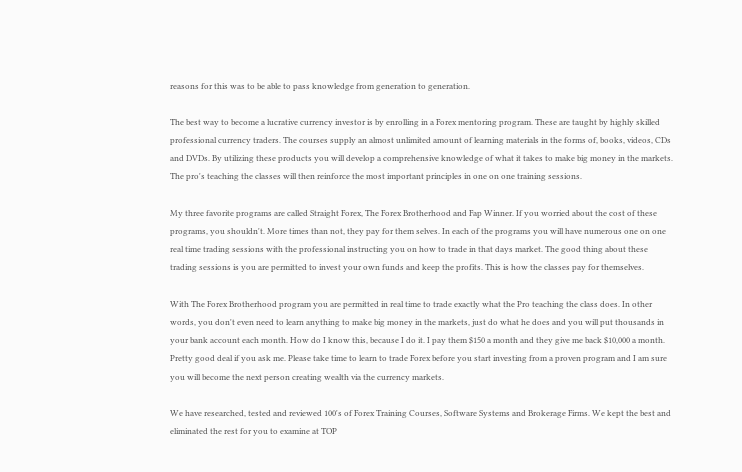reasons for this was to be able to pass knowledge from generation to generation.

The best way to become a lucrative currency investor is by enrolling in a Forex mentoring program. These are taught by highly skilled professional currency traders. The courses supply an almost unlimited amount of learning materials in the forms of, books, videos, CDs and DVDs. By utilizing these products you will develop a comprehensive knowledge of what it takes to make big money in the markets. The pro's teaching the classes will then reinforce the most important principles in one on one training sessions.

My three favorite programs are called Straight Forex, The Forex Brotherhood and Fap Winner. If you worried about the cost of these programs, you shouldn't. More times than not, they pay for them selves. In each of the programs you will have numerous one on one real time trading sessions with the professional instructing you on how to trade in that days market. The good thing about these trading sessions is you are permitted to invest your own funds and keep the profits. This is how the classes pay for themselves.

With The Forex Brotherhood program you are permitted in real time to trade exactly what the Pro teaching the class does. In other words, you don't even need to learn anything to make big money in the markets, just do what he does and you will put thousands in your bank account each month. How do I know this, because I do it. I pay them $150 a month and they give me back $10,000 a month. Pretty good deal if you ask me. Please take time to learn to trade Forex before you start investing from a proven program and I am sure you will become the next person creating wealth via the currency markets.

We have researched, tested and reviewed 100's of Forex Training Courses, Software Systems and Brokerage Firms. We kept the best and eliminated the rest for you to examine at TOP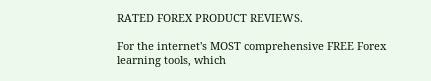RATED FOREX PRODUCT REVIEWS.

For the internet's MOST comprehensive FREE Forex learning tools, which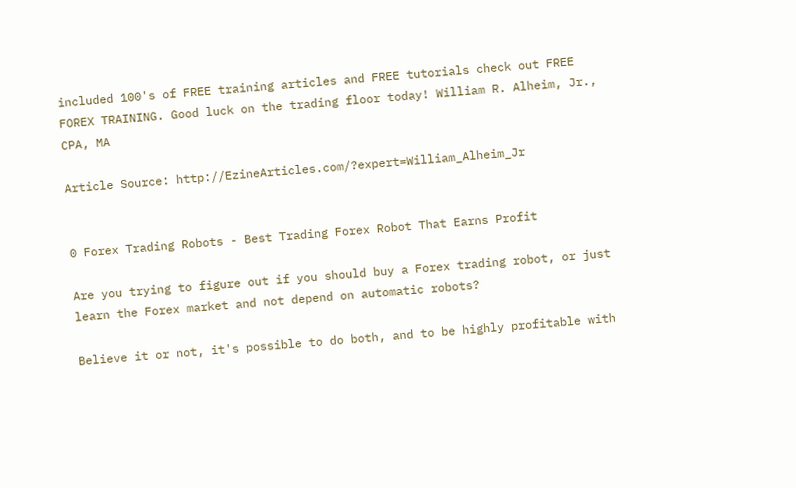included 100's of FREE training articles and FREE tutorials check out FREE FOREX TRAINING. Good luck on the trading floor today! William R. Alheim, Jr., CPA, MA

Article Source: http://EzineArticles.com/?expert=William_Alheim_Jr


0 Forex Trading Robots - Best Trading Forex Robot That Earns Profit

Are you trying to figure out if you should buy a Forex trading robot, or just learn the Forex market and not depend on automatic robots?

Believe it or not, it's possible to do both, and to be highly profitable with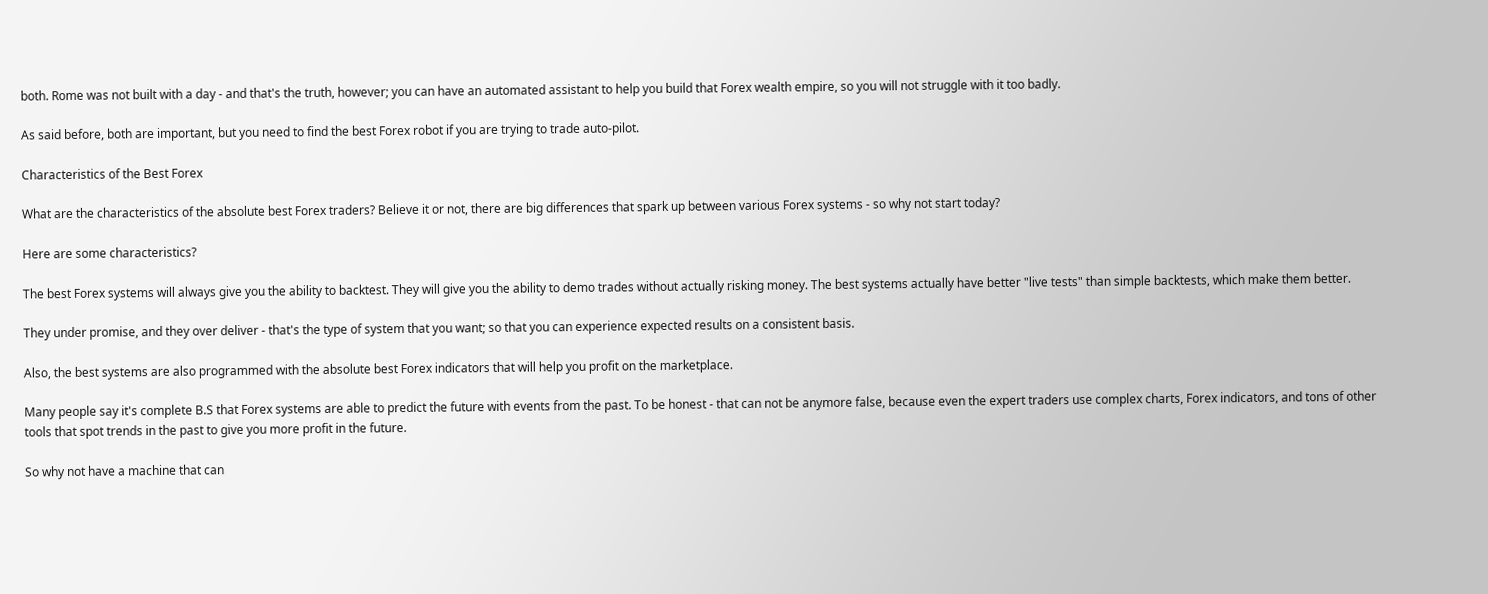both. Rome was not built with a day - and that's the truth, however; you can have an automated assistant to help you build that Forex wealth empire, so you will not struggle with it too badly.

As said before, both are important, but you need to find the best Forex robot if you are trying to trade auto-pilot.

Characteristics of the Best Forex

What are the characteristics of the absolute best Forex traders? Believe it or not, there are big differences that spark up between various Forex systems - so why not start today?

Here are some characteristics?

The best Forex systems will always give you the ability to backtest. They will give you the ability to demo trades without actually risking money. The best systems actually have better "live tests" than simple backtests, which make them better.

They under promise, and they over deliver - that's the type of system that you want; so that you can experience expected results on a consistent basis.

Also, the best systems are also programmed with the absolute best Forex indicators that will help you profit on the marketplace.

Many people say it's complete B.S that Forex systems are able to predict the future with events from the past. To be honest - that can not be anymore false, because even the expert traders use complex charts, Forex indicators, and tons of other tools that spot trends in the past to give you more profit in the future.

So why not have a machine that can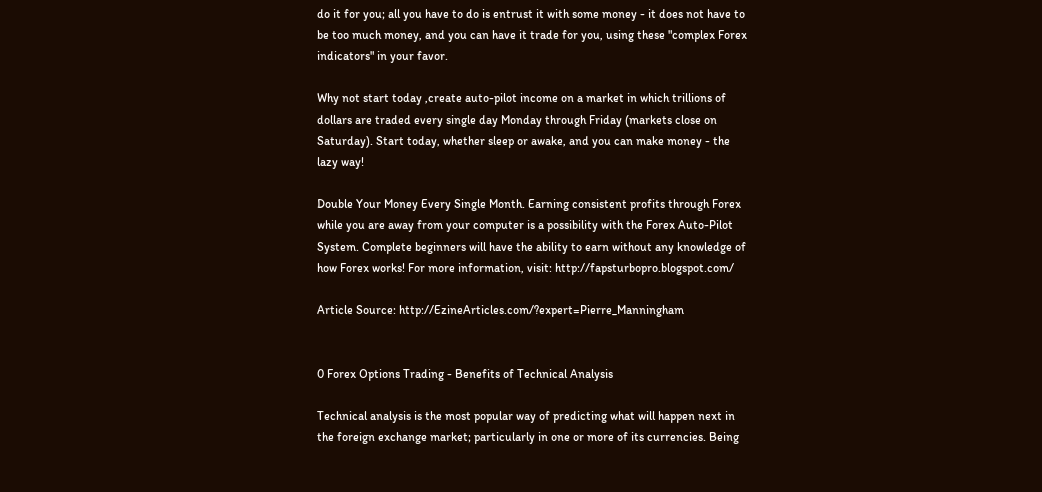do it for you; all you have to do is entrust it with some money - it does not have to be too much money, and you can have it trade for you, using these "complex Forex indicators" in your favor.

Why not start today ,create auto-pilot income on a market in which trillions of dollars are traded every single day Monday through Friday (markets close on Saturday). Start today, whether sleep or awake, and you can make money - the lazy way!

Double Your Money Every Single Month. Earning consistent profits through Forex while you are away from your computer is a possibility with the Forex Auto-Pilot System. Complete beginners will have the ability to earn without any knowledge of how Forex works! For more information, visit: http://fapsturbopro.blogspot.com/

Article Source: http://EzineArticles.com/?expert=Pierre_Manningham


0 Forex Options Trading - Benefits of Technical Analysis

Technical analysis is the most popular way of predicting what will happen next in the foreign exchange market; particularly in one or more of its currencies. Being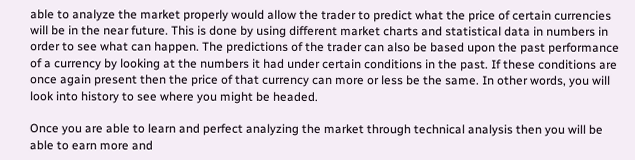able to analyze the market properly would allow the trader to predict what the price of certain currencies will be in the near future. This is done by using different market charts and statistical data in numbers in order to see what can happen. The predictions of the trader can also be based upon the past performance of a currency by looking at the numbers it had under certain conditions in the past. If these conditions are once again present then the price of that currency can more or less be the same. In other words, you will look into history to see where you might be headed.

Once you are able to learn and perfect analyzing the market through technical analysis then you will be able to earn more and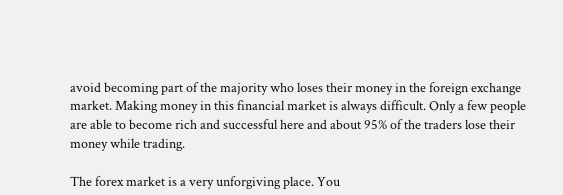avoid becoming part of the majority who loses their money in the foreign exchange market. Making money in this financial market is always difficult. Only a few people are able to become rich and successful here and about 95% of the traders lose their money while trading.

The forex market is a very unforgiving place. You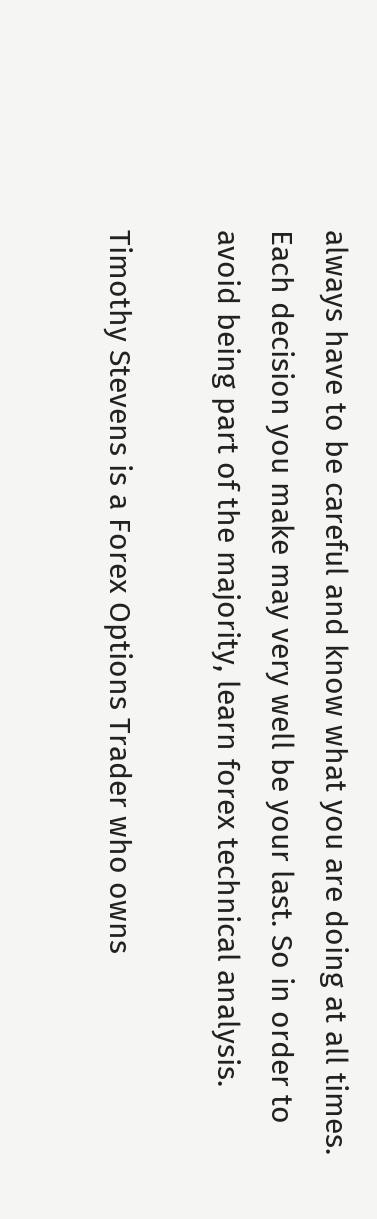always have to be careful and know what you are doing at all times. Each decision you make may very well be your last. So in order to avoid being part of the majority, learn forex technical analysis.

Timothy Stevens is a Forex Options Trader who owns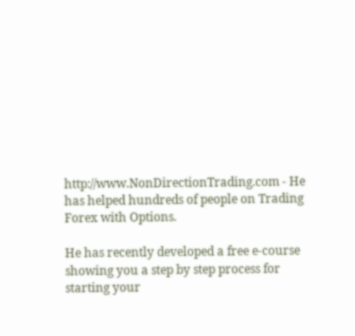http://www.NonDirectionTrading.com - He has helped hundreds of people on Trading Forex with Options.

He has recently developed a free e-course showing you a step by step process for starting your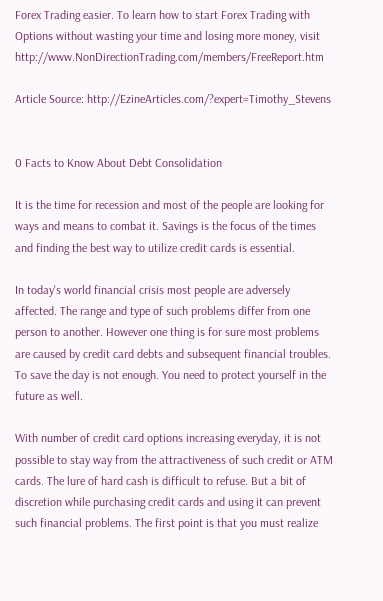Forex Trading easier. To learn how to start Forex Trading with Options without wasting your time and losing more money, visit http://www.NonDirectionTrading.com/members/FreeReport.htm

Article Source: http://EzineArticles.com/?expert=Timothy_Stevens


0 Facts to Know About Debt Consolidation

It is the time for recession and most of the people are looking for ways and means to combat it. Savings is the focus of the times and finding the best way to utilize credit cards is essential.

In today's world financial crisis most people are adversely affected. The range and type of such problems differ from one person to another. However one thing is for sure most problems are caused by credit card debts and subsequent financial troubles. To save the day is not enough. You need to protect yourself in the future as well.

With number of credit card options increasing everyday, it is not possible to stay way from the attractiveness of such credit or ATM cards. The lure of hard cash is difficult to refuse. But a bit of discretion while purchasing credit cards and using it can prevent such financial problems. The first point is that you must realize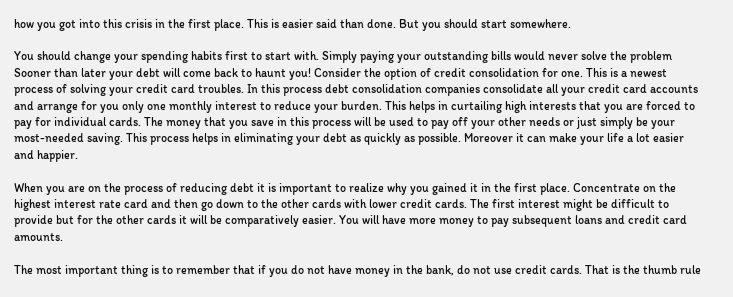how you got into this crisis in the first place. This is easier said than done. But you should start somewhere.

You should change your spending habits first to start with. Simply paying your outstanding bills would never solve the problem Sooner than later your debt will come back to haunt you! Consider the option of credit consolidation for one. This is a newest process of solving your credit card troubles. In this process debt consolidation companies consolidate all your credit card accounts and arrange for you only one monthly interest to reduce your burden. This helps in curtailing high interests that you are forced to pay for individual cards. The money that you save in this process will be used to pay off your other needs or just simply be your most-needed saving. This process helps in eliminating your debt as quickly as possible. Moreover it can make your life a lot easier and happier.

When you are on the process of reducing debt it is important to realize why you gained it in the first place. Concentrate on the highest interest rate card and then go down to the other cards with lower credit cards. The first interest might be difficult to provide but for the other cards it will be comparatively easier. You will have more money to pay subsequent loans and credit card amounts.

The most important thing is to remember that if you do not have money in the bank, do not use credit cards. That is the thumb rule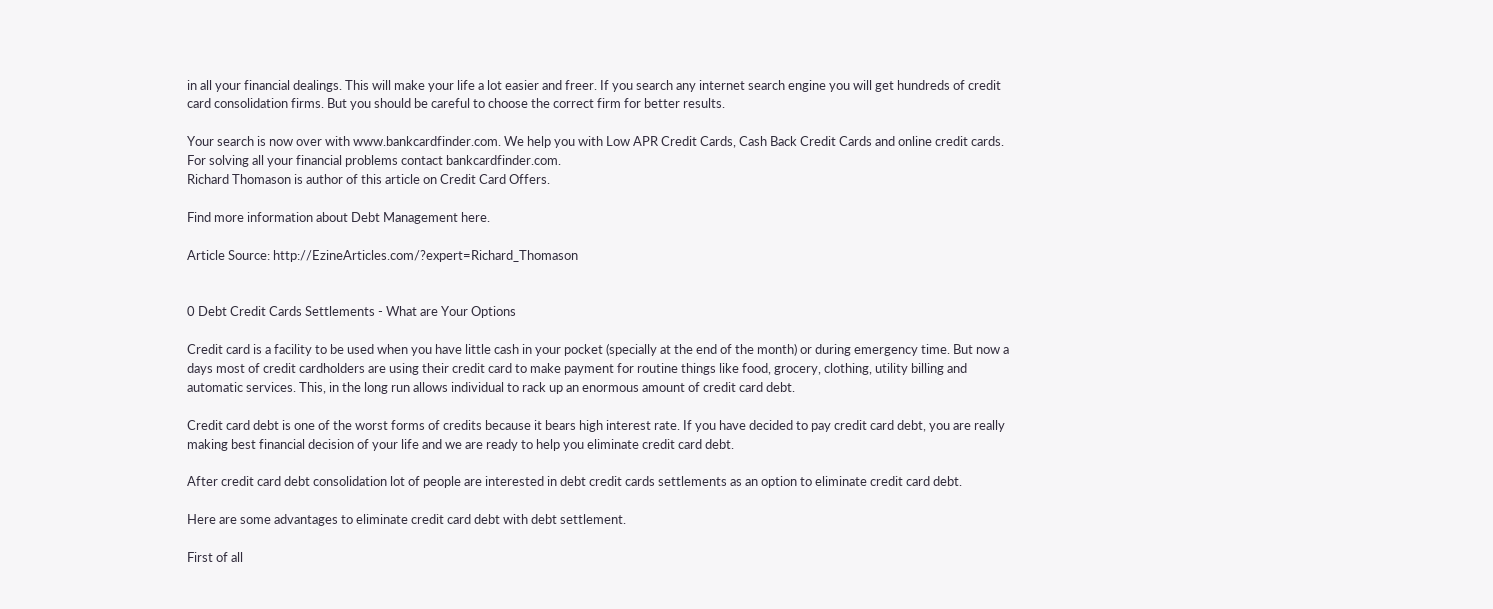in all your financial dealings. This will make your life a lot easier and freer. If you search any internet search engine you will get hundreds of credit card consolidation firms. But you should be careful to choose the correct firm for better results.

Your search is now over with www.bankcardfinder.com. We help you with Low APR Credit Cards, Cash Back Credit Cards and online credit cards. For solving all your financial problems contact bankcardfinder.com.
Richard Thomason is author of this article on Credit Card Offers.

Find more information about Debt Management here.

Article Source: http://EzineArticles.com/?expert=Richard_Thomason


0 Debt Credit Cards Settlements - What are Your Options

Credit card is a facility to be used when you have little cash in your pocket (specially at the end of the month) or during emergency time. But now a days most of credit cardholders are using their credit card to make payment for routine things like food, grocery, clothing, utility billing and automatic services. This, in the long run allows individual to rack up an enormous amount of credit card debt.

Credit card debt is one of the worst forms of credits because it bears high interest rate. If you have decided to pay credit card debt, you are really making best financial decision of your life and we are ready to help you eliminate credit card debt.

After credit card debt consolidation lot of people are interested in debt credit cards settlements as an option to eliminate credit card debt.

Here are some advantages to eliminate credit card debt with debt settlement.

First of all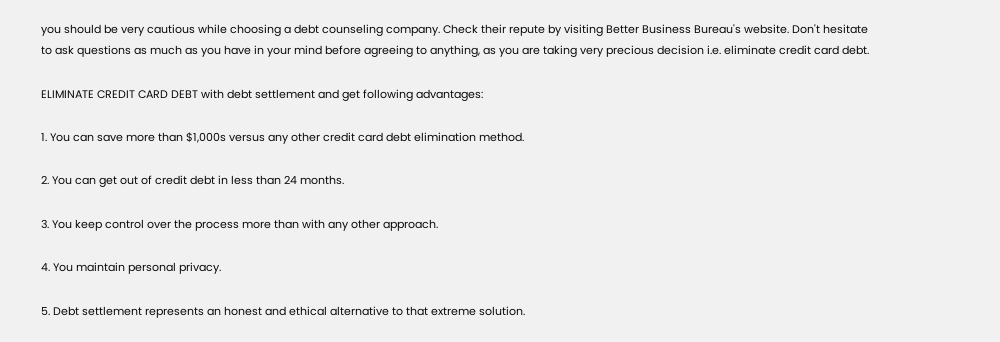you should be very cautious while choosing a debt counseling company. Check their repute by visiting Better Business Bureau's website. Don't hesitate to ask questions as much as you have in your mind before agreeing to anything, as you are taking very precious decision i.e. eliminate credit card debt.

ELIMINATE CREDIT CARD DEBT with debt settlement and get following advantages:

1. You can save more than $1,000s versus any other credit card debt elimination method.

2. You can get out of credit debt in less than 24 months.

3. You keep control over the process more than with any other approach.

4. You maintain personal privacy.

5. Debt settlement represents an honest and ethical alternative to that extreme solution.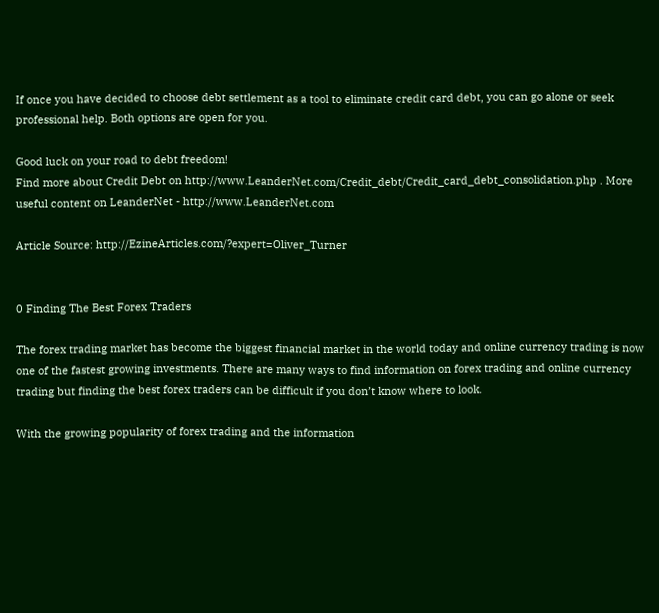If once you have decided to choose debt settlement as a tool to eliminate credit card debt, you can go alone or seek professional help. Both options are open for you.

Good luck on your road to debt freedom!
Find more about Credit Debt on http://www.LeanderNet.com/Credit_debt/Credit_card_debt_consolidation.php . More useful content on LeanderNet - http://www.LeanderNet.com

Article Source: http://EzineArticles.com/?expert=Oliver_Turner


0 Finding The Best Forex Traders

The forex trading market has become the biggest financial market in the world today and online currency trading is now one of the fastest growing investments. There are many ways to find information on forex trading and online currency trading but finding the best forex traders can be difficult if you don’t know where to look.

With the growing popularity of forex trading and the information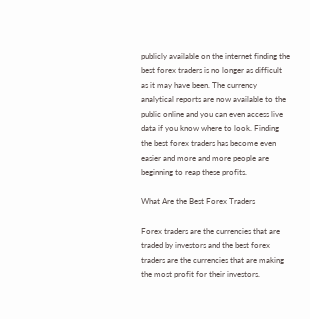publicly available on the internet finding the best forex traders is no longer as difficult as it may have been. The currency analytical reports are now available to the public online and you can even access live data if you know where to look. Finding the best forex traders has become even easier and more and more people are beginning to reap these profits.

What Are the Best Forex Traders

Forex traders are the currencies that are traded by investors and the best forex traders are the currencies that are making the most profit for their investors.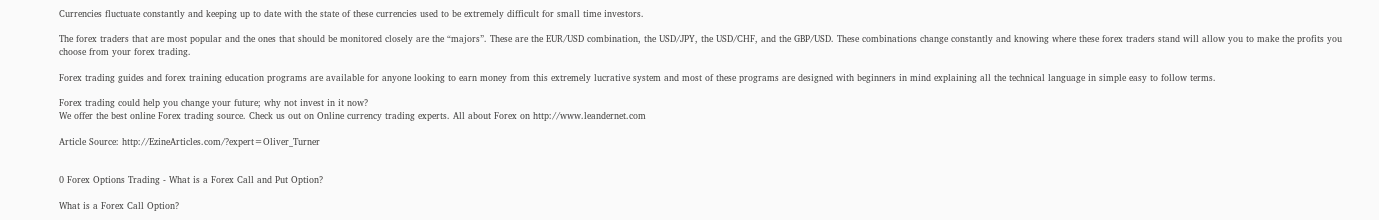Currencies fluctuate constantly and keeping up to date with the state of these currencies used to be extremely difficult for small time investors.

The forex traders that are most popular and the ones that should be monitored closely are the “majors”. These are the EUR/USD combination, the USD/JPY, the USD/CHF, and the GBP/USD. These combinations change constantly and knowing where these forex traders stand will allow you to make the profits you choose from your forex trading.

Forex trading guides and forex training education programs are available for anyone looking to earn money from this extremely lucrative system and most of these programs are designed with beginners in mind explaining all the technical language in simple easy to follow terms.

Forex trading could help you change your future; why not invest in it now?
We offer the best online Forex trading source. Check us out on Online currency trading experts. All about Forex on http://www.leandernet.com

Article Source: http://EzineArticles.com/?expert=Oliver_Turner


0 Forex Options Trading - What is a Forex Call and Put Option?

What is a Forex Call Option?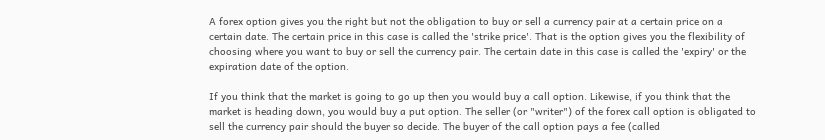A forex option gives you the right but not the obligation to buy or sell a currency pair at a certain price on a certain date. The certain price in this case is called the 'strike price'. That is the option gives you the flexibility of choosing where you want to buy or sell the currency pair. The certain date in this case is called the 'expiry' or the expiration date of the option.

If you think that the market is going to go up then you would buy a call option. Likewise, if you think that the market is heading down, you would buy a put option. The seller (or "writer") of the forex call option is obligated to sell the currency pair should the buyer so decide. The buyer of the call option pays a fee (called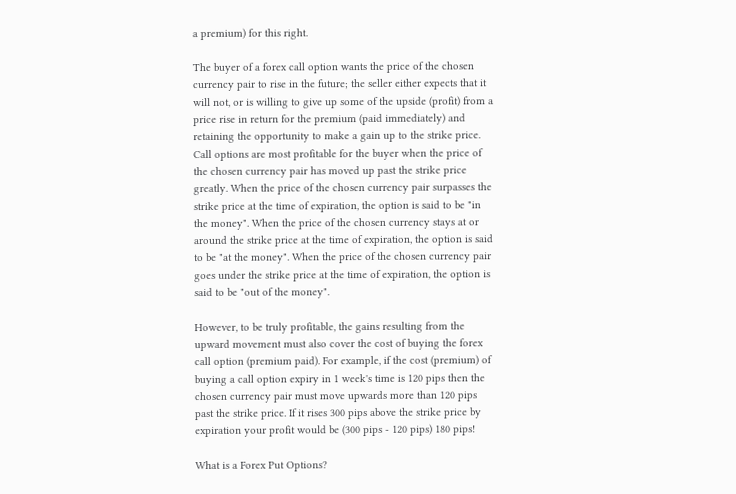a premium) for this right.

The buyer of a forex call option wants the price of the chosen currency pair to rise in the future; the seller either expects that it will not, or is willing to give up some of the upside (profit) from a price rise in return for the premium (paid immediately) and retaining the opportunity to make a gain up to the strike price.
Call options are most profitable for the buyer when the price of the chosen currency pair has moved up past the strike price greatly. When the price of the chosen currency pair surpasses the strike price at the time of expiration, the option is said to be "in the money". When the price of the chosen currency stays at or around the strike price at the time of expiration, the option is said to be "at the money". When the price of the chosen currency pair goes under the strike price at the time of expiration, the option is said to be "out of the money".

However, to be truly profitable, the gains resulting from the upward movement must also cover the cost of buying the forex call option (premium paid). For example, if the cost (premium) of buying a call option expiry in 1 week's time is 120 pips then the chosen currency pair must move upwards more than 120 pips past the strike price. If it rises 300 pips above the strike price by expiration your profit would be (300 pips - 120 pips) 180 pips!

What is a Forex Put Options?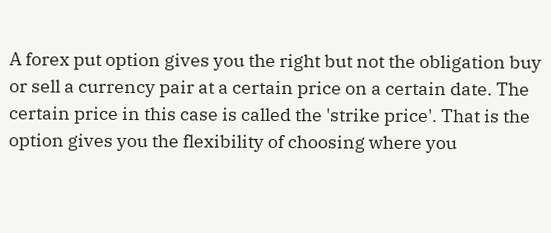A forex put option gives you the right but not the obligation buy or sell a currency pair at a certain price on a certain date. The certain price in this case is called the 'strike price'. That is the option gives you the flexibility of choosing where you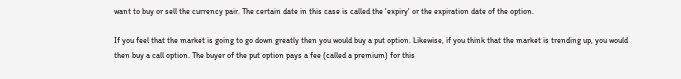want to buy or sell the currency pair. The certain date in this case is called the 'expiry' or the expiration date of the option.

If you feel that the market is going to go down greatly then you would buy a put option. Likewise, if you think that the market is trending up, you would then buy a call option. The buyer of the put option pays a fee (called a premium) for this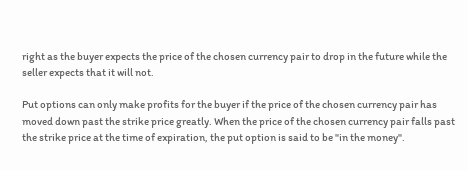right as the buyer expects the price of the chosen currency pair to drop in the future while the seller expects that it will not.

Put options can only make profits for the buyer if the price of the chosen currency pair has moved down past the strike price greatly. When the price of the chosen currency pair falls past the strike price at the time of expiration, the put option is said to be "in the money".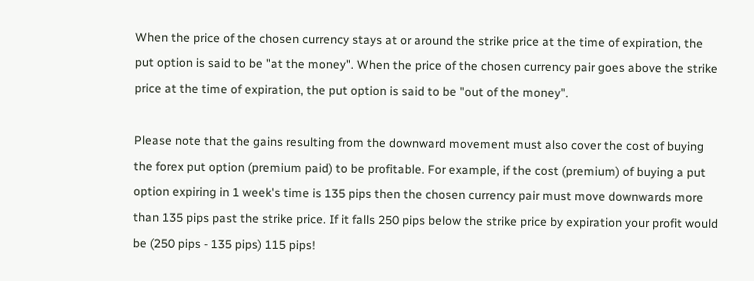When the price of the chosen currency stays at or around the strike price at the time of expiration, the put option is said to be "at the money". When the price of the chosen currency pair goes above the strike price at the time of expiration, the put option is said to be "out of the money".

Please note that the gains resulting from the downward movement must also cover the cost of buying the forex put option (premium paid) to be profitable. For example, if the cost (premium) of buying a put option expiring in 1 week's time is 135 pips then the chosen currency pair must move downwards more than 135 pips past the strike price. If it falls 250 pips below the strike price by expiration your profit would be (250 pips - 135 pips) 115 pips!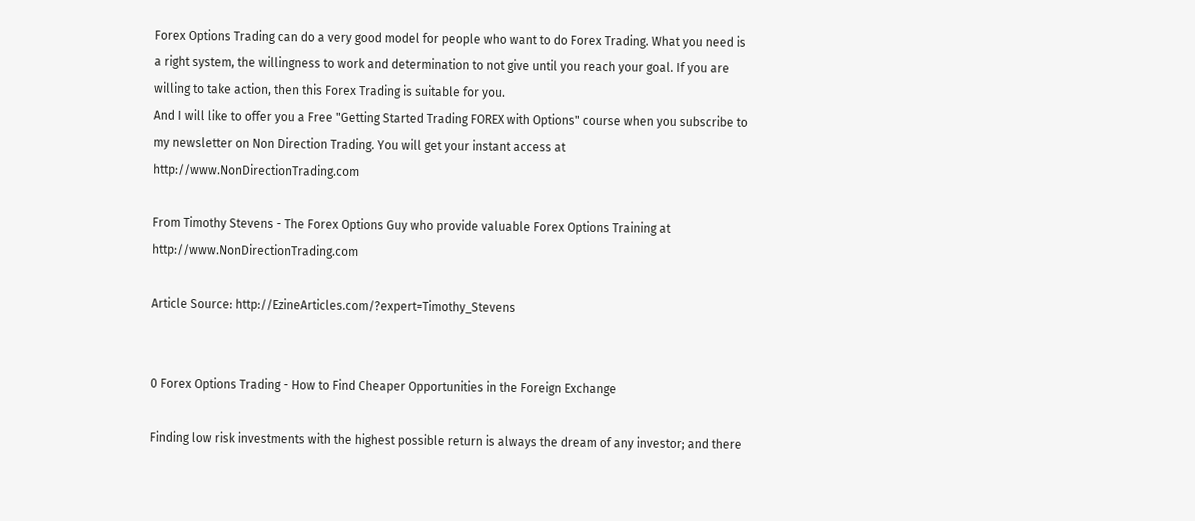Forex Options Trading can do a very good model for people who want to do Forex Trading. What you need is a right system, the willingness to work and determination to not give until you reach your goal. If you are willing to take action, then this Forex Trading is suitable for you.
And I will like to offer you a Free "Getting Started Trading FOREX with Options" course when you subscribe to my newsletter on Non Direction Trading. You will get your instant access at http://www.NonDirectionTrading.com

From Timothy Stevens - The Forex Options Guy who provide valuable Forex Options Training at http://www.NonDirectionTrading.com

Article Source: http://EzineArticles.com/?expert=Timothy_Stevens


0 Forex Options Trading - How to Find Cheaper Opportunities in the Foreign Exchange

Finding low risk investments with the highest possible return is always the dream of any investor; and there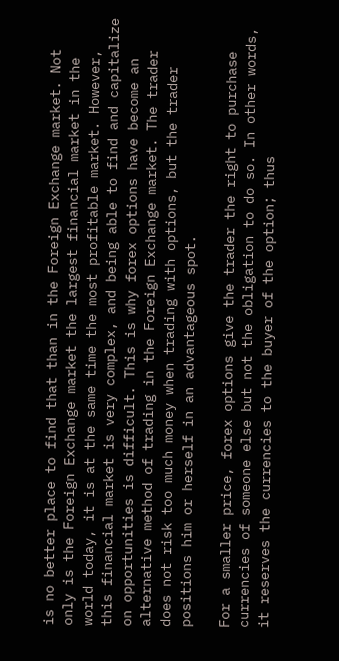is no better place to find that than in the Foreign Exchange market. Not only is the Foreign Exchange market the largest financial market in the world today, it is at the same time the most profitable market. However, this financial market is very complex, and being able to find and capitalize on opportunities is difficult. This is why forex options have become an alternative method of trading in the Foreign Exchange market. The trader does not risk too much money when trading with options, but the trader positions him or herself in an advantageous spot.

For a smaller price, forex options give the trader the right to purchase currencies of someone else but not the obligation to do so. In other words, it reserves the currencies to the buyer of the option; thus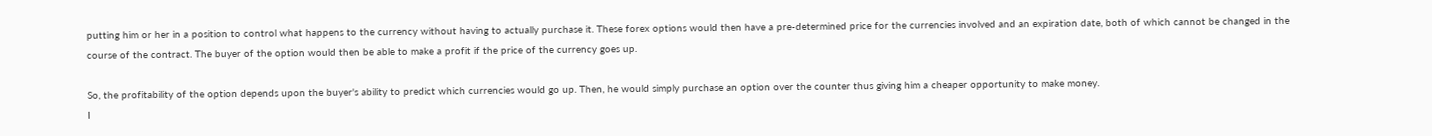putting him or her in a position to control what happens to the currency without having to actually purchase it. These forex options would then have a pre-determined price for the currencies involved and an expiration date, both of which cannot be changed in the course of the contract. The buyer of the option would then be able to make a profit if the price of the currency goes up.

So, the profitability of the option depends upon the buyer's ability to predict which currencies would go up. Then, he would simply purchase an option over the counter thus giving him a cheaper opportunity to make money.
I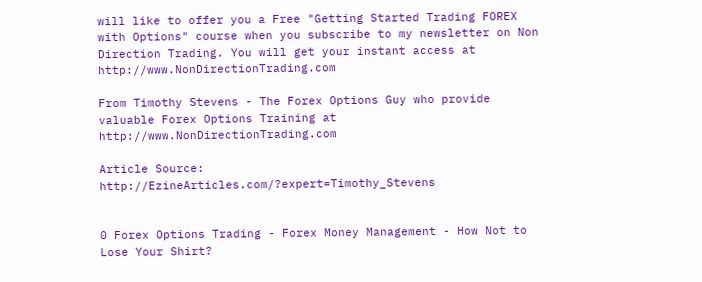will like to offer you a Free "Getting Started Trading FOREX with Options" course when you subscribe to my newsletter on Non Direction Trading. You will get your instant access at http://www.NonDirectionTrading.com

From Timothy Stevens - The Forex Options Guy who provide valuable Forex Options Training at http://www.NonDirectionTrading.com

Article Source: http://EzineArticles.com/?expert=Timothy_Stevens


0 Forex Options Trading - Forex Money Management - How Not to Lose Your Shirt?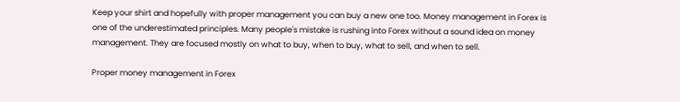Keep your shirt and hopefully with proper management you can buy a new one too. Money management in Forex is one of the underestimated principles. Many people's mistake is rushing into Forex without a sound idea on money management. They are focused mostly on what to buy, when to buy, what to sell, and when to sell.

Proper money management in Forex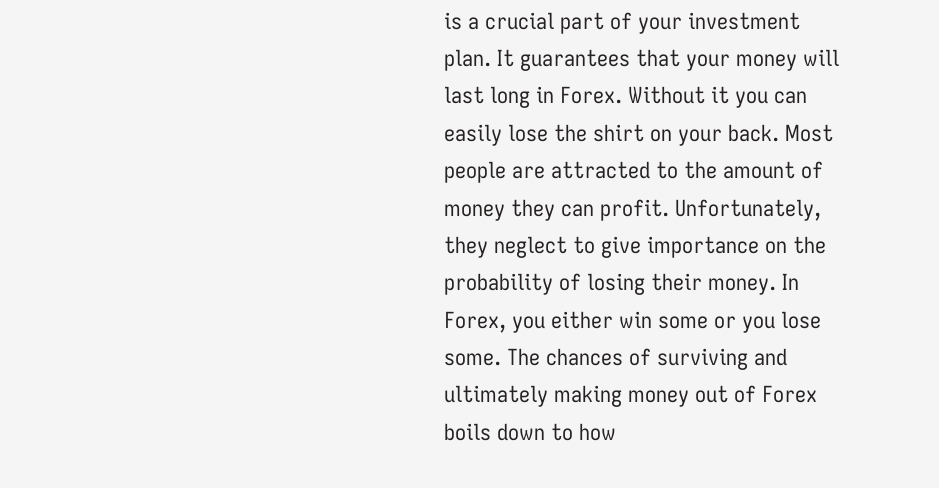is a crucial part of your investment plan. It guarantees that your money will last long in Forex. Without it you can easily lose the shirt on your back. Most people are attracted to the amount of money they can profit. Unfortunately, they neglect to give importance on the probability of losing their money. In Forex, you either win some or you lose some. The chances of surviving and ultimately making money out of Forex boils down to how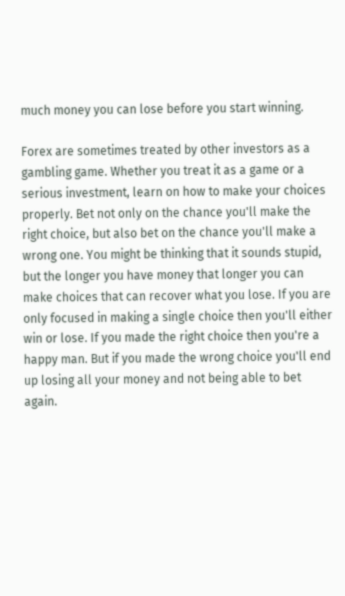much money you can lose before you start winning.

Forex are sometimes treated by other investors as a gambling game. Whether you treat it as a game or a serious investment, learn on how to make your choices properly. Bet not only on the chance you'll make the right choice, but also bet on the chance you'll make a wrong one. You might be thinking that it sounds stupid, but the longer you have money that longer you can make choices that can recover what you lose. If you are only focused in making a single choice then you'll either win or lose. If you made the right choice then you're a happy man. But if you made the wrong choice you'll end up losing all your money and not being able to bet again.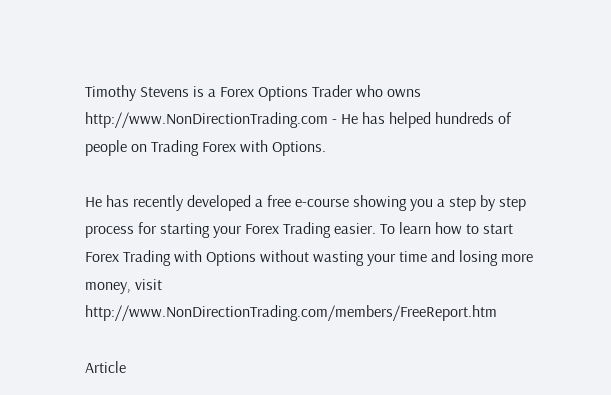Timothy Stevens is a Forex Options Trader who owns http://www.NonDirectionTrading.com - He has helped hundreds of people on Trading Forex with Options.

He has recently developed a free e-course showing you a step by step process for starting your Forex Trading easier. To learn how to start Forex Trading with Options without wasting your time and losing more money, visit http://www.NonDirectionTrading.com/members/FreeReport.htm

Article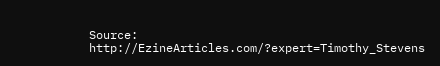Source: http://EzineArticles.com/?expert=Timothy_Stevens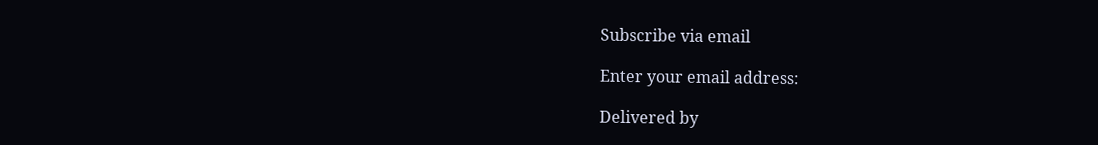Subscribe via email

Enter your email address:

Delivered by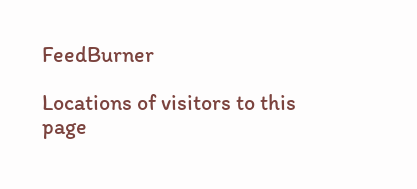FeedBurner

Locations of visitors to this page